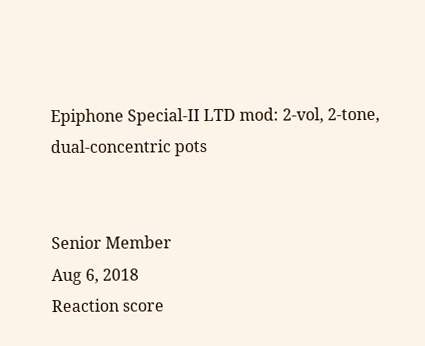Epiphone Special-II LTD mod: 2-vol, 2-tone, dual-concentric pots


Senior Member
Aug 6, 2018
Reaction score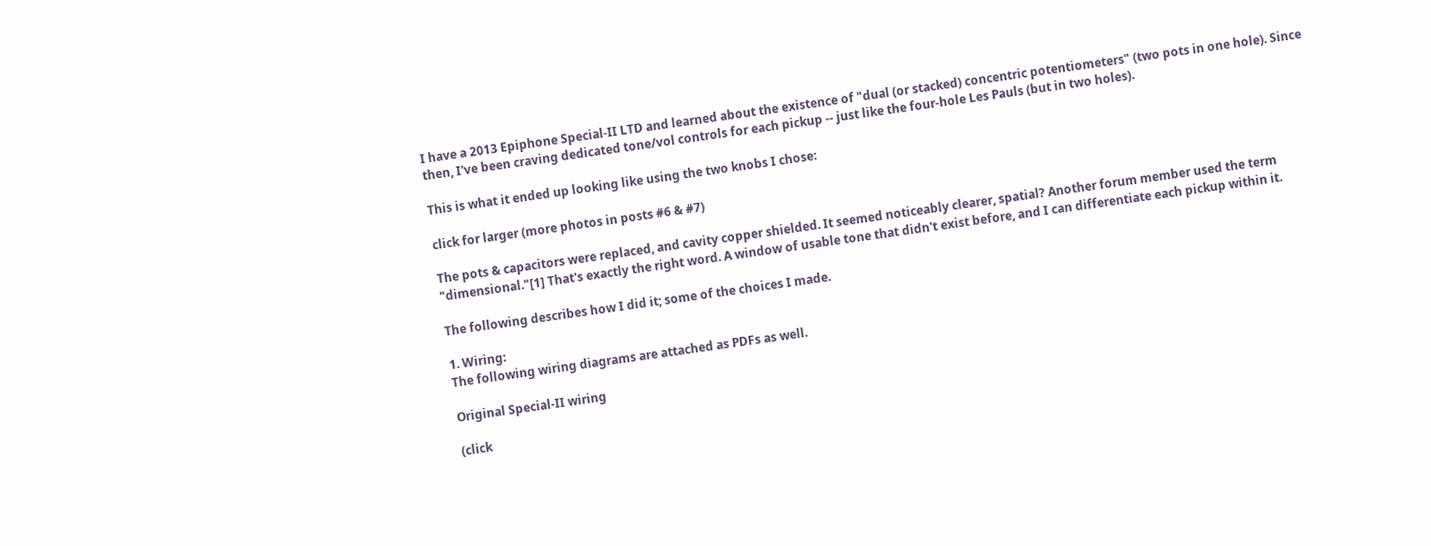I have a 2013 Epiphone Special-II LTD and learned about the existence of "dual (or stacked) concentric potentiometers" (two pots in one hole). Since then, I've been craving dedicated tone/vol controls for each pickup -- just like the four-hole Les Pauls (but in two holes).

This is what it ended up looking like using the two knobs I chose:

click for larger (more photos in posts #6 & #7)

The pots & capacitors were replaced, and cavity copper shielded. It seemed noticeably clearer, spatial? Another forum member used the term "dimensional."[1] That's exactly the right word. A window of usable tone that didn't exist before, and I can differentiate each pickup within it.

The following describes how I did it; some of the choices I made.

1. Wiring:
The following wiring diagrams are attached as PDFs as well.

Original Special-II wiring

(click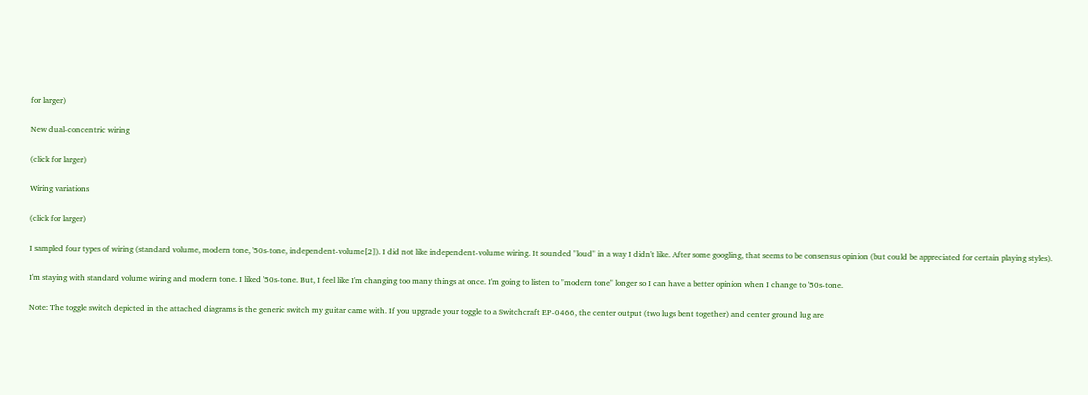for larger)

New dual-concentric wiring

(click for larger)

Wiring variations

(click for larger)

I sampled four types of wiring (standard volume, modern tone, '50s-tone, independent-volume[2]). I did not like independent-volume wiring. It sounded "loud" in a way I didn't like. After some googling, that seems to be consensus opinion (but could be appreciated for certain playing styles).

I'm staying with standard volume wiring and modern tone. I liked '50s-tone. But, I feel like I'm changing too many things at once. I'm going to listen to "modern tone" longer so I can have a better opinion when I change to '50s-tone.

Note: The toggle switch depicted in the attached diagrams is the generic switch my guitar came with. If you upgrade your toggle to a Switchcraft EP-0466, the center output (two lugs bent together) and center ground lug are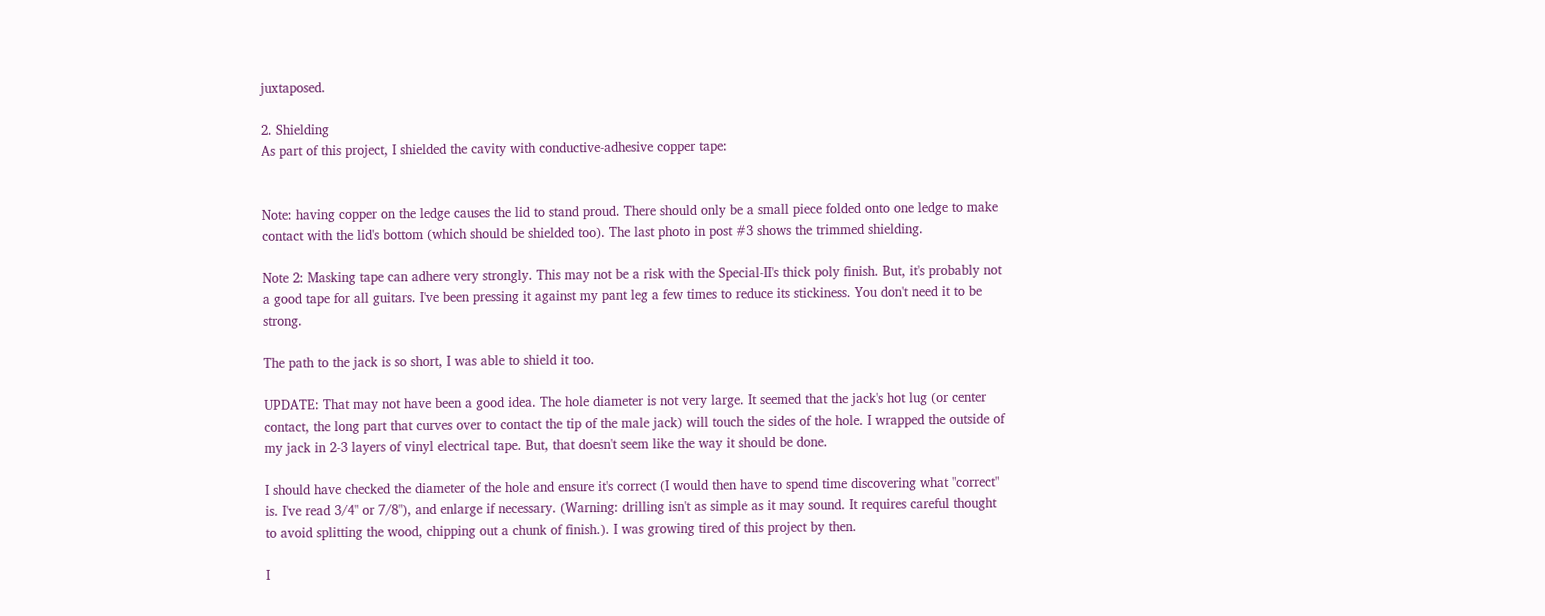juxtaposed.

2. Shielding
As part of this project, I shielded the cavity with conductive-adhesive copper tape:


Note: having copper on the ledge causes the lid to stand proud. There should only be a small piece folded onto one ledge to make contact with the lid's bottom (which should be shielded too). The last photo in post #3 shows the trimmed shielding.

Note 2: Masking tape can adhere very strongly. This may not be a risk with the Special-II's thick poly finish. But, it's probably not a good tape for all guitars. I've been pressing it against my pant leg a few times to reduce its stickiness. You don't need it to be strong.

The path to the jack is so short, I was able to shield it too.

UPDATE: That may not have been a good idea. The hole diameter is not very large. It seemed that the jack's hot lug (or center contact, the long part that curves over to contact the tip of the male jack) will touch the sides of the hole. I wrapped the outside of my jack in 2-3 layers of vinyl electrical tape. But, that doesn't seem like the way it should be done.

I should have checked the diameter of the hole and ensure it's correct (I would then have to spend time discovering what "correct" is. I've read 3/4" or 7/8"), and enlarge if necessary. (Warning: drilling isn't as simple as it may sound. It requires careful thought to avoid splitting the wood, chipping out a chunk of finish.). I was growing tired of this project by then.

I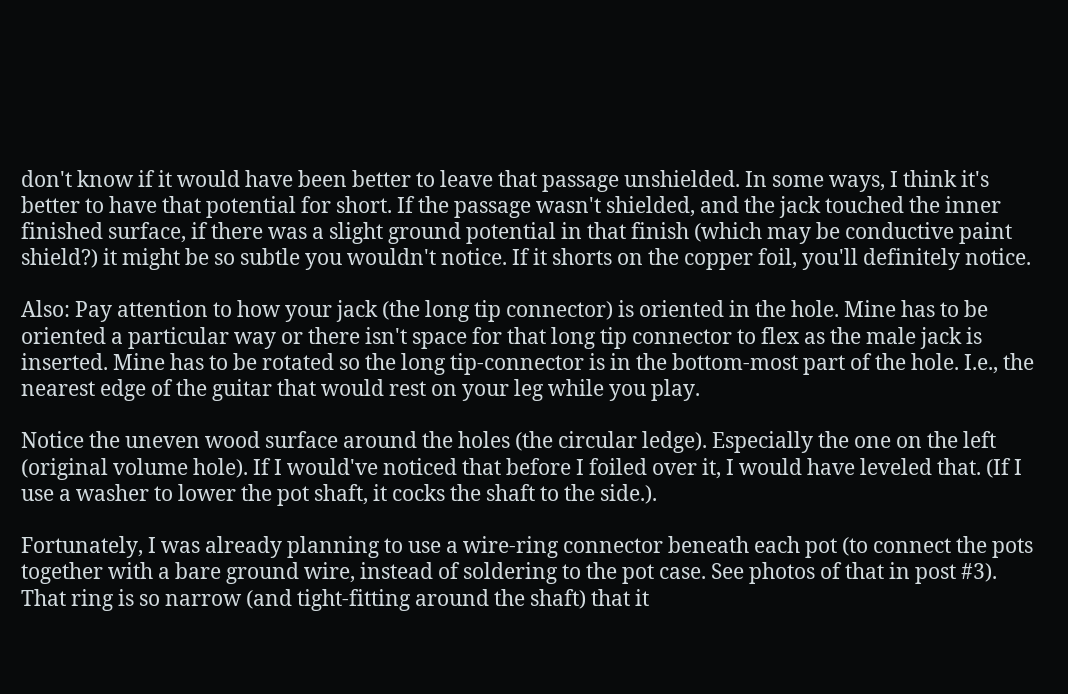don't know if it would have been better to leave that passage unshielded. In some ways, I think it's better to have that potential for short. If the passage wasn't shielded, and the jack touched the inner finished surface, if there was a slight ground potential in that finish (which may be conductive paint shield?) it might be so subtle you wouldn't notice. If it shorts on the copper foil, you'll definitely notice.

Also: Pay attention to how your jack (the long tip connector) is oriented in the hole. Mine has to be oriented a particular way or there isn't space for that long tip connector to flex as the male jack is inserted. Mine has to be rotated so the long tip-connector is in the bottom-most part of the hole. I.e., the nearest edge of the guitar that would rest on your leg while you play.

Notice the uneven wood surface around the holes (the circular ledge). Especially the one on the left (original volume hole). If I would've noticed that before I foiled over it, I would have leveled that. (If I use a washer to lower the pot shaft, it cocks the shaft to the side.).

Fortunately, I was already planning to use a wire-ring connector beneath each pot (to connect the pots together with a bare ground wire, instead of soldering to the pot case. See photos of that in post #3). That ring is so narrow (and tight-fitting around the shaft) that it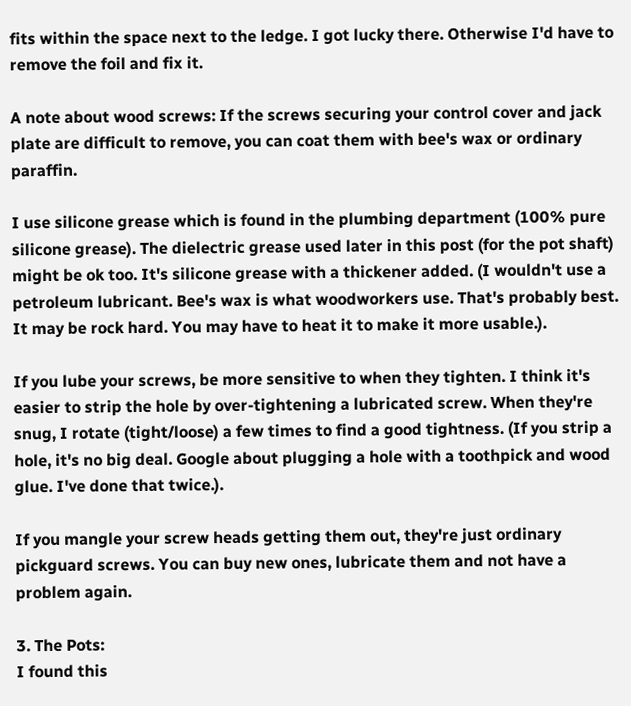fits within the space next to the ledge. I got lucky there. Otherwise I'd have to remove the foil and fix it.

A note about wood screws: If the screws securing your control cover and jack plate are difficult to remove, you can coat them with bee's wax or ordinary paraffin.

I use silicone grease which is found in the plumbing department (100% pure silicone grease). The dielectric grease used later in this post (for the pot shaft) might be ok too. It's silicone grease with a thickener added. (I wouldn't use a petroleum lubricant. Bee's wax is what woodworkers use. That's probably best. It may be rock hard. You may have to heat it to make it more usable.).

If you lube your screws, be more sensitive to when they tighten. I think it's easier to strip the hole by over-tightening a lubricated screw. When they're snug, I rotate (tight/loose) a few times to find a good tightness. (If you strip a hole, it's no big deal. Google about plugging a hole with a toothpick and wood glue. I've done that twice.).

If you mangle your screw heads getting them out, they're just ordinary pickguard screws. You can buy new ones, lubricate them and not have a problem again.

3. The Pots:
I found this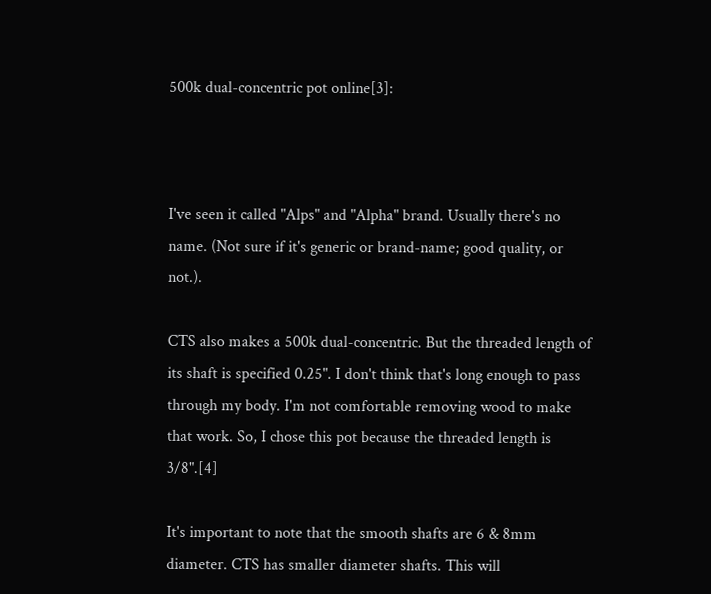500k dual-concentric pot online[3]:



I've seen it called "Alps" and "Alpha" brand. Usually there's no name. (Not sure if it's generic or brand-name; good quality, or not.).

CTS also makes a 500k dual-concentric. But the threaded length of its shaft is specified 0.25". I don't think that's long enough to pass through my body. I'm not comfortable removing wood to make that work. So, I chose this pot because the threaded length is 3/8".[4]

It's important to note that the smooth shafts are 6 & 8mm diameter. CTS has smaller diameter shafts. This will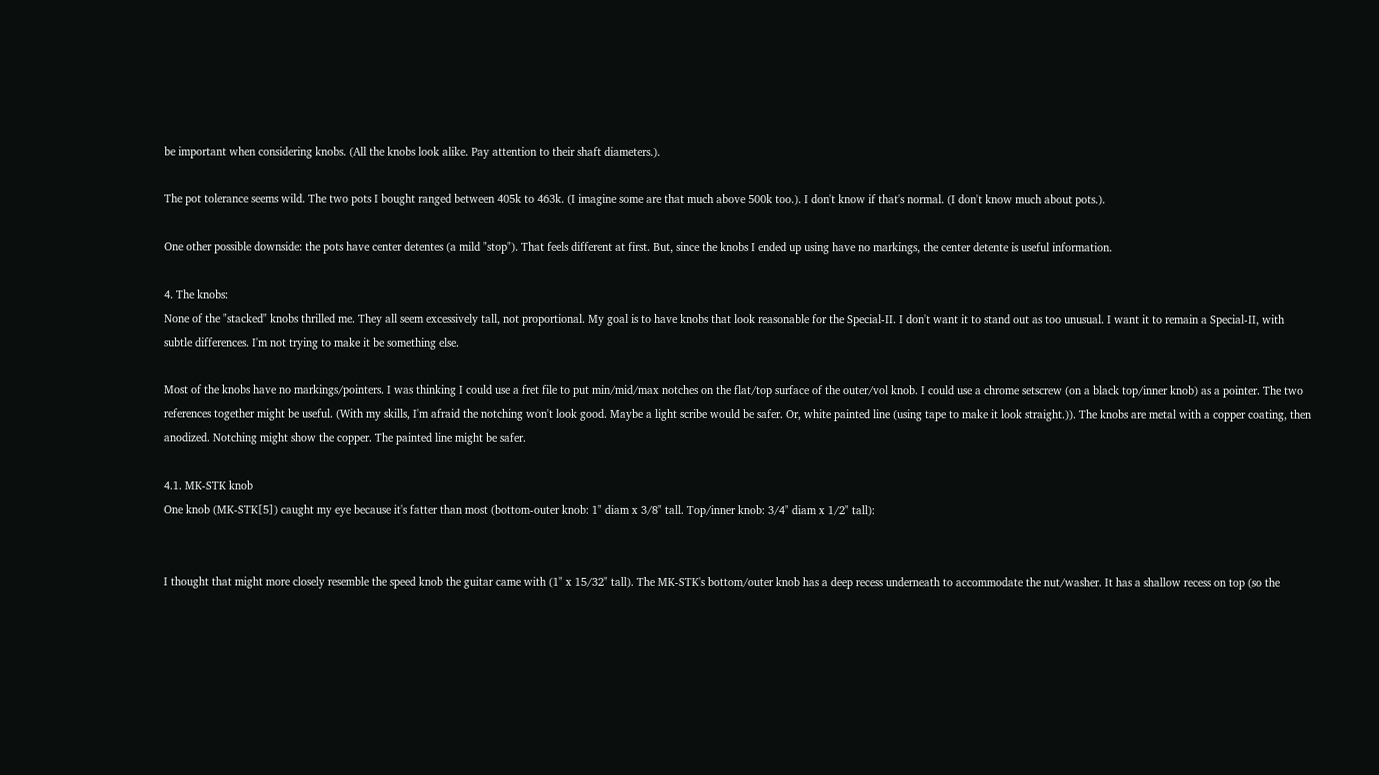be important when considering knobs. (All the knobs look alike. Pay attention to their shaft diameters.).

The pot tolerance seems wild. The two pots I bought ranged between 405k to 463k. (I imagine some are that much above 500k too.). I don't know if that's normal. (I don't know much about pots.).

One other possible downside: the pots have center detentes (a mild "stop"). That feels different at first. But, since the knobs I ended up using have no markings, the center detente is useful information.

4. The knobs:
None of the "stacked" knobs thrilled me. They all seem excessively tall, not proportional. My goal is to have knobs that look reasonable for the Special-II. I don't want it to stand out as too unusual. I want it to remain a Special-II, with subtle differences. I'm not trying to make it be something else.

Most of the knobs have no markings/pointers. I was thinking I could use a fret file to put min/mid/max notches on the flat/top surface of the outer/vol knob. I could use a chrome setscrew (on a black top/inner knob) as a pointer. The two references together might be useful. (With my skills, I'm afraid the notching won't look good. Maybe a light scribe would be safer. Or, white painted line (using tape to make it look straight.)). The knobs are metal with a copper coating, then anodized. Notching might show the copper. The painted line might be safer.

4.1. MK-STK knob
One knob (MK-STK[5]) caught my eye because it's fatter than most (bottom-outer knob: 1" diam x 3/8" tall. Top/inner knob: 3/4" diam x 1/2" tall):


I thought that might more closely resemble the speed knob the guitar came with (1" x 15/32" tall). The MK-STK's bottom/outer knob has a deep recess underneath to accommodate the nut/washer. It has a shallow recess on top (so the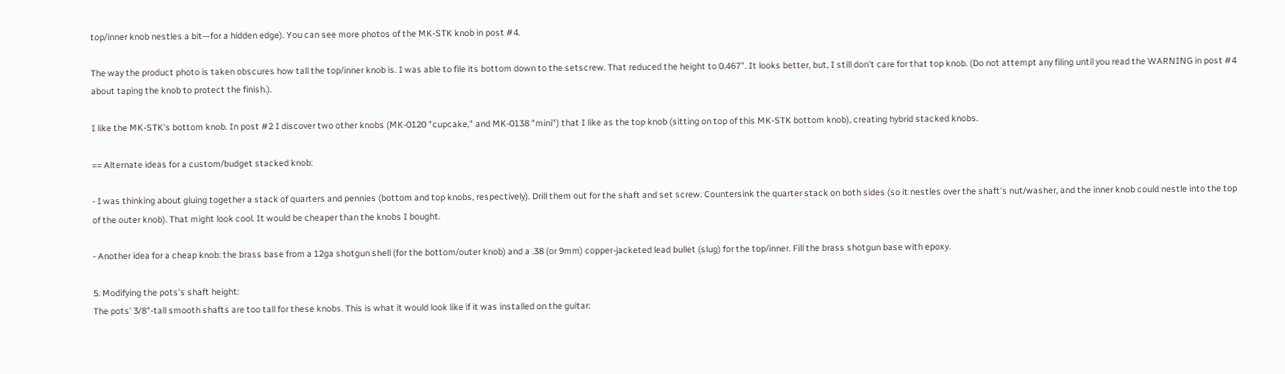top/inner knob nestles a bit—for a hidden edge). You can see more photos of the MK-STK knob in post #4.

The way the product photo is taken obscures how tall the top/inner knob is. I was able to file its bottom down to the setscrew. That reduced the height to 0.467". It looks better, but, I still don't care for that top knob. (Do not attempt any filing until you read the WARNING in post #4 about taping the knob to protect the finish.).

I like the MK-STK's bottom knob. In post #2 I discover two other knobs (MK-0120 "cupcake," and MK-0138 "mini") that I like as the top knob (sitting on top of this MK-STK bottom knob), creating hybrid stacked knobs.

== Alternate ideas for a custom/budget stacked knob:

- I was thinking about gluing together a stack of quarters and pennies (bottom and top knobs, respectively). Drill them out for the shaft and set screw. Countersink the quarter stack on both sides (so it nestles over the shaft's nut/washer, and the inner knob could nestle into the top of the outer knob). That might look cool. It would be cheaper than the knobs I bought.

- Another idea for a cheap knob: the brass base from a 12ga shotgun shell (for the bottom/outer knob) and a .38 (or 9mm) copper-jacketed lead bullet (slug) for the top/inner. Fill the brass shotgun base with epoxy.

5. Modifying the pots's shaft height:
The pots' 3/8"-tall smooth shafts are too tall for these knobs. This is what it would look like if it was installed on the guitar: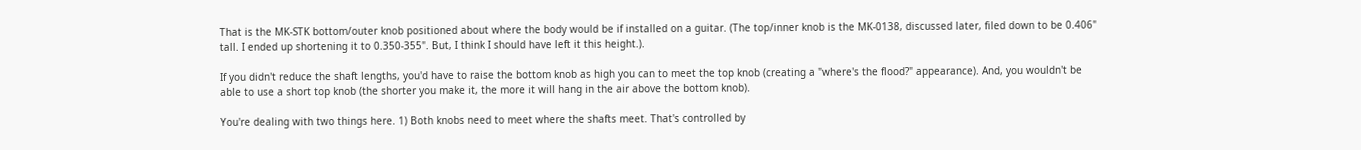That is the MK-STK bottom/outer knob positioned about where the body would be if installed on a guitar. (The top/inner knob is the MK-0138, discussed later, filed down to be 0.406" tall. I ended up shortening it to 0.350-355". But, I think I should have left it this height.).

If you didn't reduce the shaft lengths, you'd have to raise the bottom knob as high you can to meet the top knob (creating a "where's the flood?" appearance). And, you wouldn't be able to use a short top knob (the shorter you make it, the more it will hang in the air above the bottom knob).

You're dealing with two things here. 1) Both knobs need to meet where the shafts meet. That's controlled by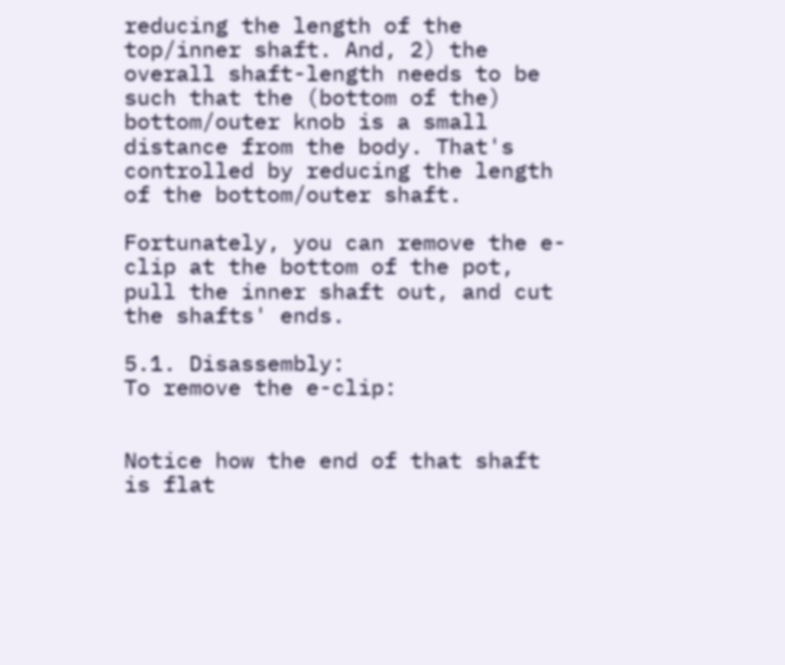reducing the length of the top/inner shaft. And, 2) the overall shaft-length needs to be such that the (bottom of the) bottom/outer knob is a small distance from the body. That's controlled by reducing the length of the bottom/outer shaft.

Fortunately, you can remove the e-clip at the bottom of the pot, pull the inner shaft out, and cut the shafts' ends.

5.1. Disassembly:
To remove the e-clip:


Notice how the end of that shaft is flat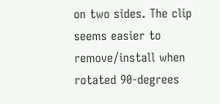on two sides. The clip seems easier to remove/install when rotated 90-degrees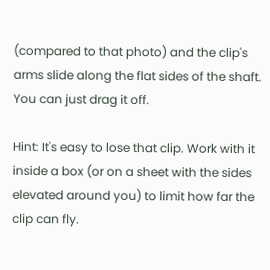(compared to that photo) and the clip's arms slide along the flat sides of the shaft. You can just drag it off.

Hint: It's easy to lose that clip. Work with it inside a box (or on a sheet with the sides elevated around you) to limit how far the clip can fly.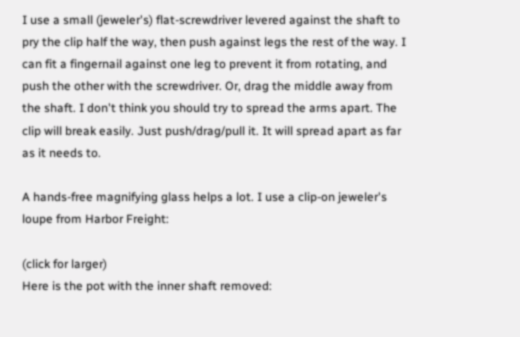I use a small (jeweler's) flat-screwdriver levered against the shaft to pry the clip half the way, then push against legs the rest of the way. I can fit a fingernail against one leg to prevent it from rotating, and push the other with the screwdriver. Or, drag the middle away from the shaft. I don't think you should try to spread the arms apart. The clip will break easily. Just push/drag/pull it. It will spread apart as far as it needs to.

A hands-free magnifying glass helps a lot. I use a clip-on jeweler's loupe from Harbor Freight:

(click for larger)
Here is the pot with the inner shaft removed: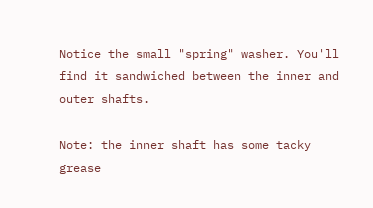Notice the small "spring" washer. You'll find it sandwiched between the inner and outer shafts.

Note: the inner shaft has some tacky grease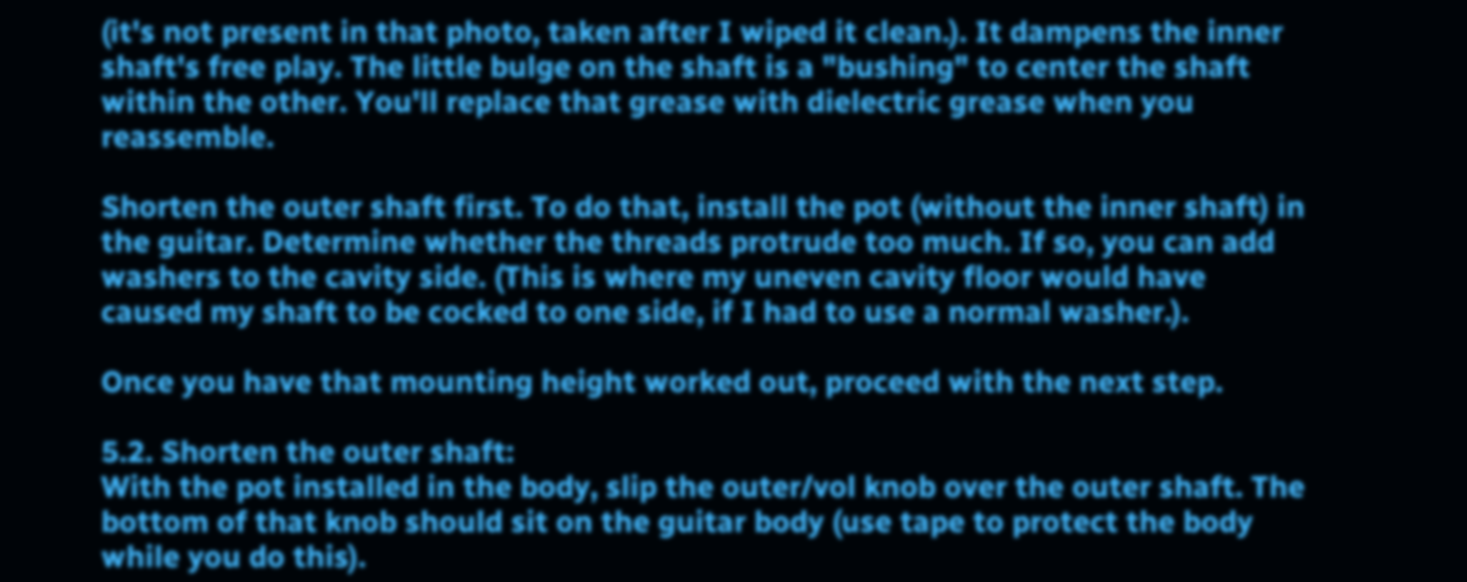(it's not present in that photo, taken after I wiped it clean.). It dampens the inner shaft's free play. The little bulge on the shaft is a "bushing" to center the shaft within the other. You'll replace that grease with dielectric grease when you reassemble.

Shorten the outer shaft first. To do that, install the pot (without the inner shaft) in the guitar. Determine whether the threads protrude too much. If so, you can add washers to the cavity side. (This is where my uneven cavity floor would have caused my shaft to be cocked to one side, if I had to use a normal washer.).

Once you have that mounting height worked out, proceed with the next step.

5.2. Shorten the outer shaft:
With the pot installed in the body, slip the outer/vol knob over the outer shaft. The bottom of that knob should sit on the guitar body (use tape to protect the body while you do this).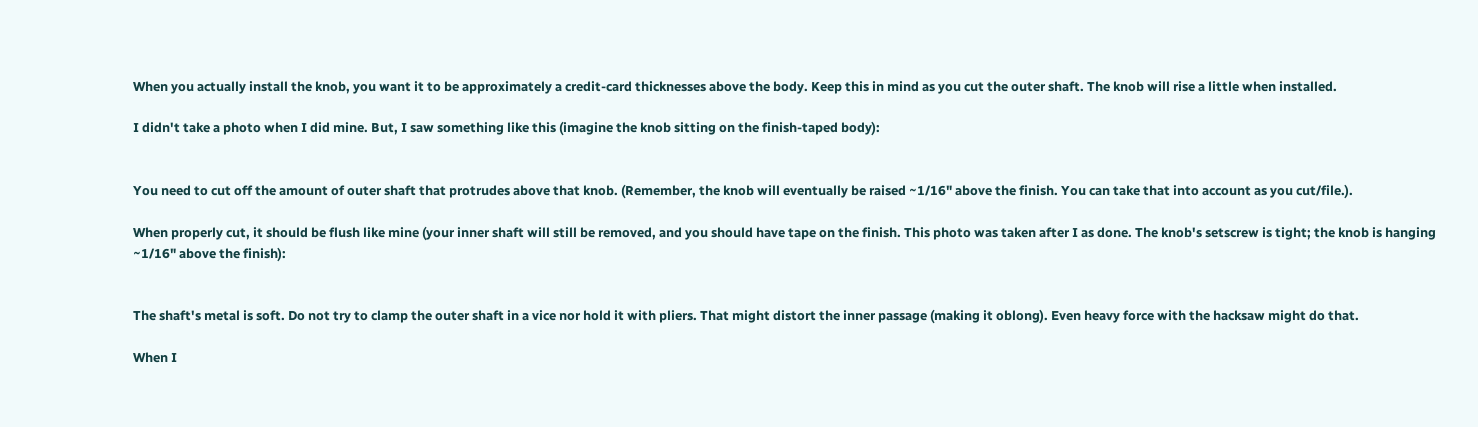When you actually install the knob, you want it to be approximately a credit-card thicknesses above the body. Keep this in mind as you cut the outer shaft. The knob will rise a little when installed.

I didn't take a photo when I did mine. But, I saw something like this (imagine the knob sitting on the finish-taped body):


You need to cut off the amount of outer shaft that protrudes above that knob. (Remember, the knob will eventually be raised ~1/16" above the finish. You can take that into account as you cut/file.).

When properly cut, it should be flush like mine (your inner shaft will still be removed, and you should have tape on the finish. This photo was taken after I as done. The knob's setscrew is tight; the knob is hanging ~1/16" above the finish):


The shaft's metal is soft. Do not try to clamp the outer shaft in a vice nor hold it with pliers. That might distort the inner passage (making it oblong). Even heavy force with the hacksaw might do that.

When I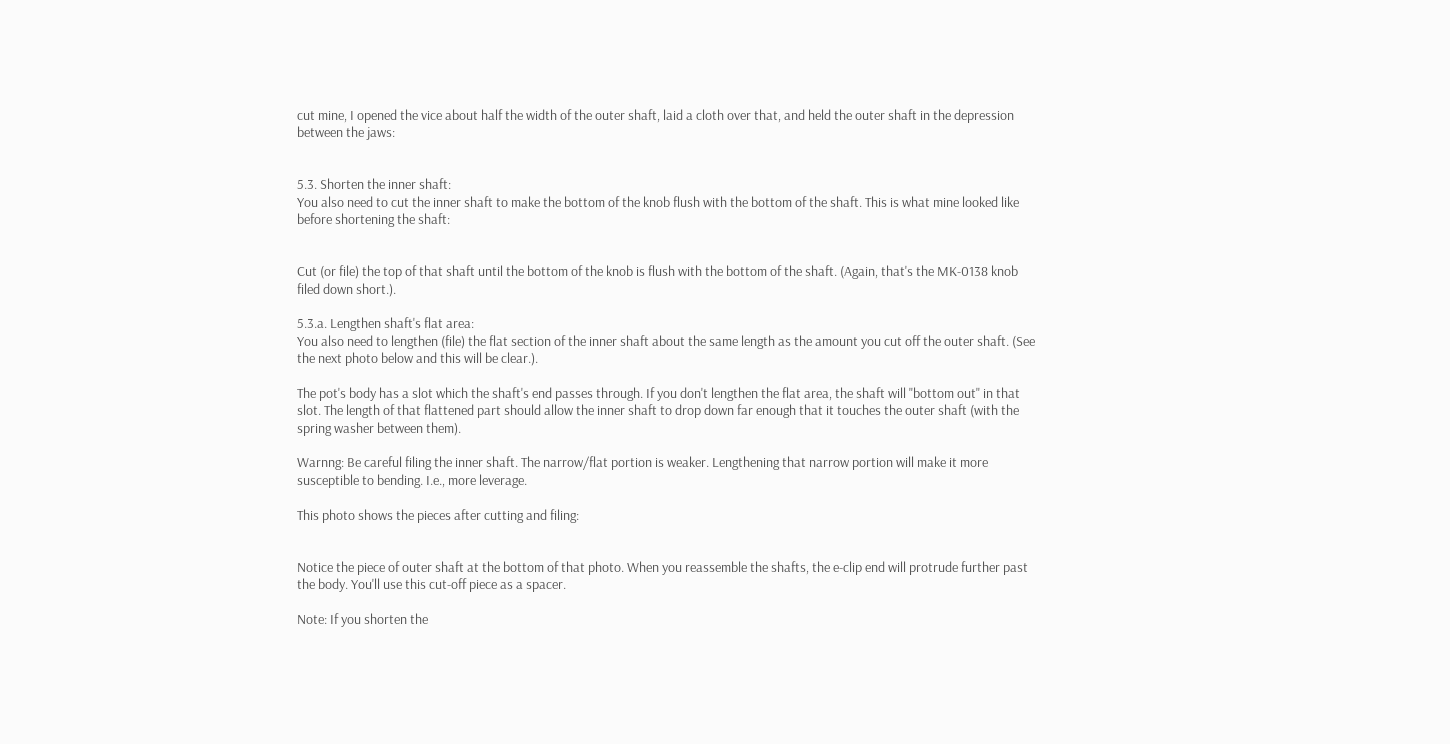cut mine, I opened the vice about half the width of the outer shaft, laid a cloth over that, and held the outer shaft in the depression between the jaws:


5.3. Shorten the inner shaft:
You also need to cut the inner shaft to make the bottom of the knob flush with the bottom of the shaft. This is what mine looked like before shortening the shaft:


Cut (or file) the top of that shaft until the bottom of the knob is flush with the bottom of the shaft. (Again, that's the MK-0138 knob filed down short.).

5.3.a. Lengthen shaft's flat area:
You also need to lengthen (file) the flat section of the inner shaft about the same length as the amount you cut off the outer shaft. (See the next photo below and this will be clear.).

The pot's body has a slot which the shaft's end passes through. If you don't lengthen the flat area, the shaft will "bottom out" in that slot. The length of that flattened part should allow the inner shaft to drop down far enough that it touches the outer shaft (with the spring washer between them).

Warnng: Be careful filing the inner shaft. The narrow/flat portion is weaker. Lengthening that narrow portion will make it more susceptible to bending. I.e., more leverage.

This photo shows the pieces after cutting and filing:


Notice the piece of outer shaft at the bottom of that photo. When you reassemble the shafts, the e-clip end will protrude further past the body. You'll use this cut-off piece as a spacer.

Note: If you shorten the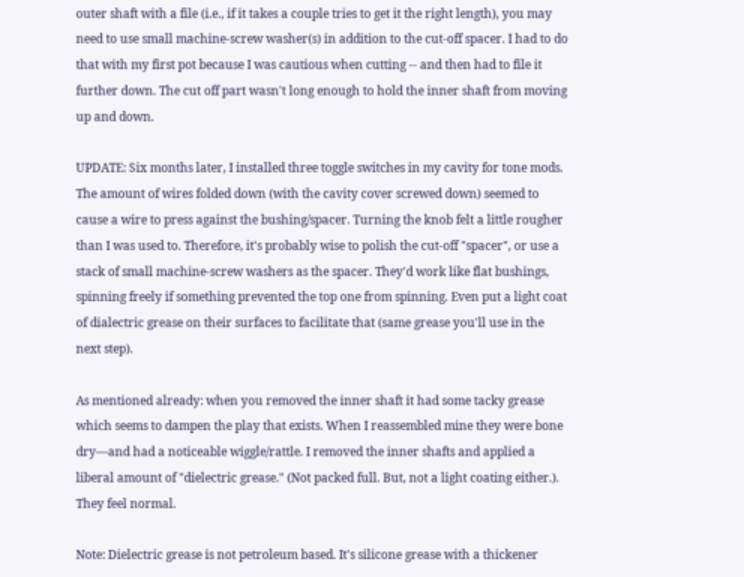outer shaft with a file (i.e., if it takes a couple tries to get it the right length), you may need to use small machine-screw washer(s) in addition to the cut-off spacer. I had to do that with my first pot because I was cautious when cutting -- and then had to file it further down. The cut off part wasn't long enough to hold the inner shaft from moving up and down.

UPDATE: Six months later, I installed three toggle switches in my cavity for tone mods. The amount of wires folded down (with the cavity cover screwed down) seemed to cause a wire to press against the bushing/spacer. Turning the knob felt a little rougher than I was used to. Therefore, it's probably wise to polish the cut-off "spacer", or use a stack of small machine-screw washers as the spacer. They'd work like flat bushings, spinning freely if something prevented the top one from spinning. Even put a light coat of dialectric grease on their surfaces to facilitate that (same grease you'll use in the next step).

As mentioned already: when you removed the inner shaft it had some tacky grease which seems to dampen the play that exists. When I reassembled mine they were bone dry—and had a noticeable wiggle/rattle. I removed the inner shafts and applied a liberal amount of "dielectric grease." (Not packed full. But, not a light coating either.). They feel normal.

Note: Dielectric grease is not petroleum based. It's silicone grease with a thickener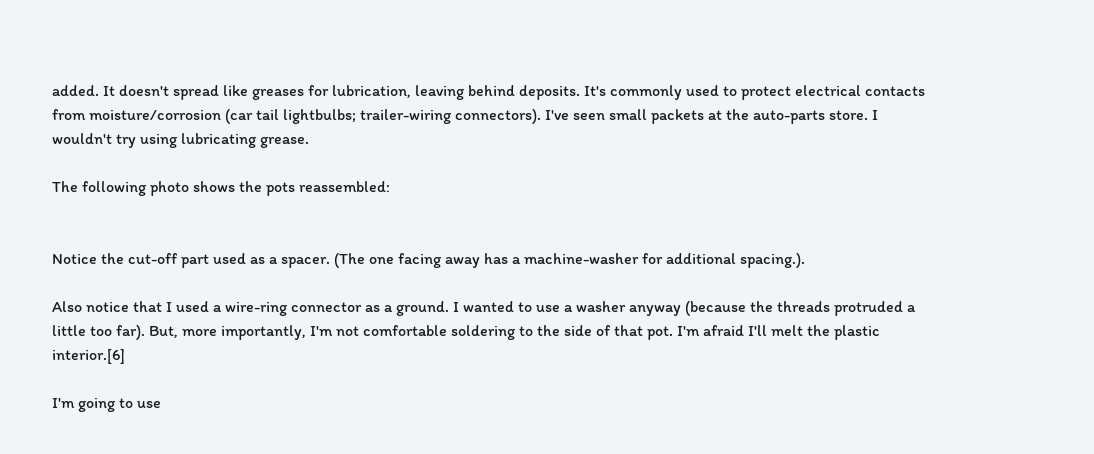added. It doesn't spread like greases for lubrication, leaving behind deposits. It's commonly used to protect electrical contacts from moisture/corrosion (car tail lightbulbs; trailer-wiring connectors). I've seen small packets at the auto-parts store. I wouldn't try using lubricating grease.

The following photo shows the pots reassembled:


Notice the cut-off part used as a spacer. (The one facing away has a machine-washer for additional spacing.).

Also notice that I used a wire-ring connector as a ground. I wanted to use a washer anyway (because the threads protruded a little too far). But, more importantly, I'm not comfortable soldering to the side of that pot. I'm afraid I'll melt the plastic interior.[6]

I'm going to use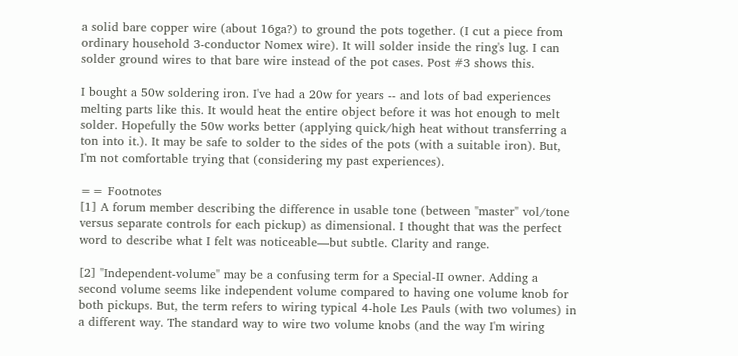a solid bare copper wire (about 16ga?) to ground the pots together. (I cut a piece from ordinary household 3-conductor Nomex wire). It will solder inside the ring's lug. I can solder ground wires to that bare wire instead of the pot cases. Post #3 shows this.

I bought a 50w soldering iron. I've had a 20w for years -- and lots of bad experiences melting parts like this. It would heat the entire object before it was hot enough to melt solder. Hopefully the 50w works better (applying quick/high heat without transferring a ton into it.). It may be safe to solder to the sides of the pots (with a suitable iron). But, I'm not comfortable trying that (considering my past experiences).

== Footnotes
[1] A forum member describing the difference in usable tone (between "master" vol/tone versus separate controls for each pickup) as dimensional. I thought that was the perfect word to describe what I felt was noticeable—but subtle. Clarity and range.

[2] "Independent-volume" may be a confusing term for a Special-II owner. Adding a second volume seems like independent volume compared to having one volume knob for both pickups. But, the term refers to wiring typical 4-hole Les Pauls (with two volumes) in a different way. The standard way to wire two volume knobs (and the way I'm wiring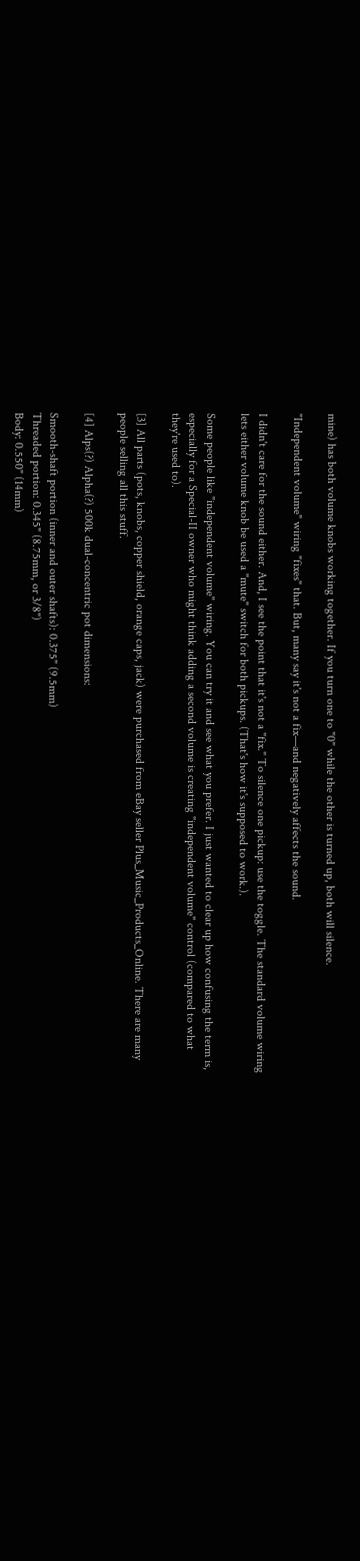mine) has both volume knobs working together. If you turn one to "0" while the other is turned up, both will silence.

"Independent volume" wiring "fixes" that. But, many say it's not a fix—and negatively affects the sound.

I didn't care for the sound either. And, I see the point that it's not a "fix." To silence one pickup: use the toggle. The standard volume wiring lets either volume knob be used a "mute" switch for both pickups. (That's how it's supposed to work.).

Some people like "independent volume" wiring. You can try it and see what you prefer. I just wanted to clear up how confusing the term is, especially for a Special-II owner who might think adding a second volume is creating "independent volume" control (compared to what they're used to).

[3] All parts (pots, knobs, copper shield, orange caps, jack) were purchased from eBay seller Plus_Music_Products_Online. There are many people selling all this stuff.

[4] Alps(?) Alpha(?) 500k dual-concentric pot dimensions:

Smooth-shaft portion (inner and outer shafts): 0.375" (9.5mm)
Threaded portion: 0.345" (8.75mm, or 3/8")
Body: 0.550" (14mm)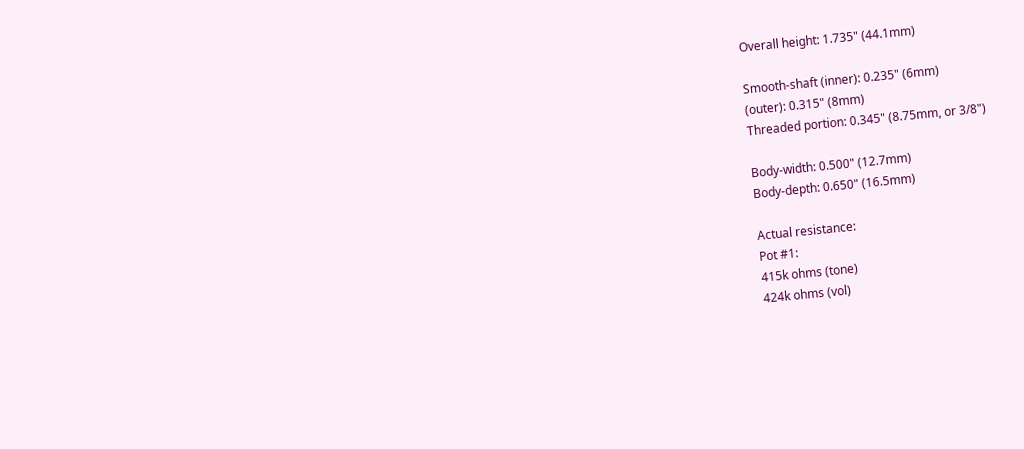Overall height: 1.735" (44.1mm)

Smooth-shaft (inner): 0.235" (6mm)
(outer): 0.315" (8mm)
Threaded portion: 0.345" (8.75mm, or 3/8")

Body-width: 0.500" (12.7mm)
Body-depth: 0.650" (16.5mm)

Actual resistance:
Pot #1:
415k ohms (tone)
424k ohms (vol)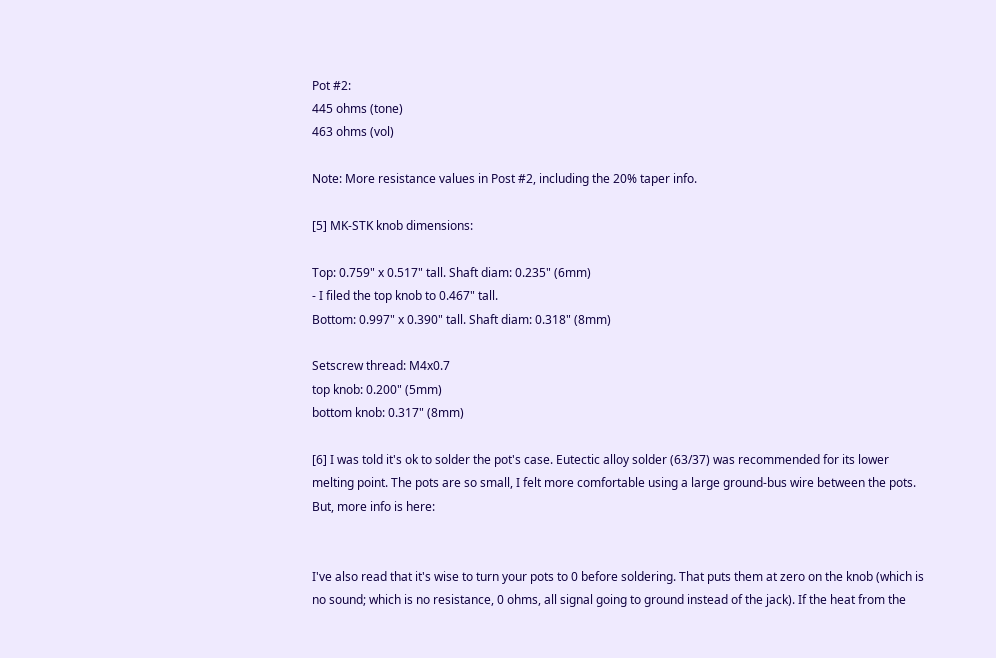Pot #2:
445 ohms (tone)
463 ohms (vol)

Note: More resistance values in Post #2, including the 20% taper info.

[5] MK-STK knob dimensions:

Top: 0.759" x 0.517" tall. Shaft diam: 0.235" (6mm)
- I filed the top knob to 0.467" tall.
Bottom: 0.997" x 0.390" tall. Shaft diam: 0.318" (8mm)

Setscrew thread: M4x0.7
top knob: 0.200" (5mm)
bottom knob: 0.317" (8mm)

[6] I was told it's ok to solder the pot's case. Eutectic alloy solder (63/37) was recommended for its lower melting point. The pots are so small, I felt more comfortable using a large ground-bus wire between the pots. But, more info is here:


I've also read that it's wise to turn your pots to 0 before soldering. That puts them at zero on the knob (which is no sound; which is no resistance, 0 ohms, all signal going to ground instead of the jack). If the heat from the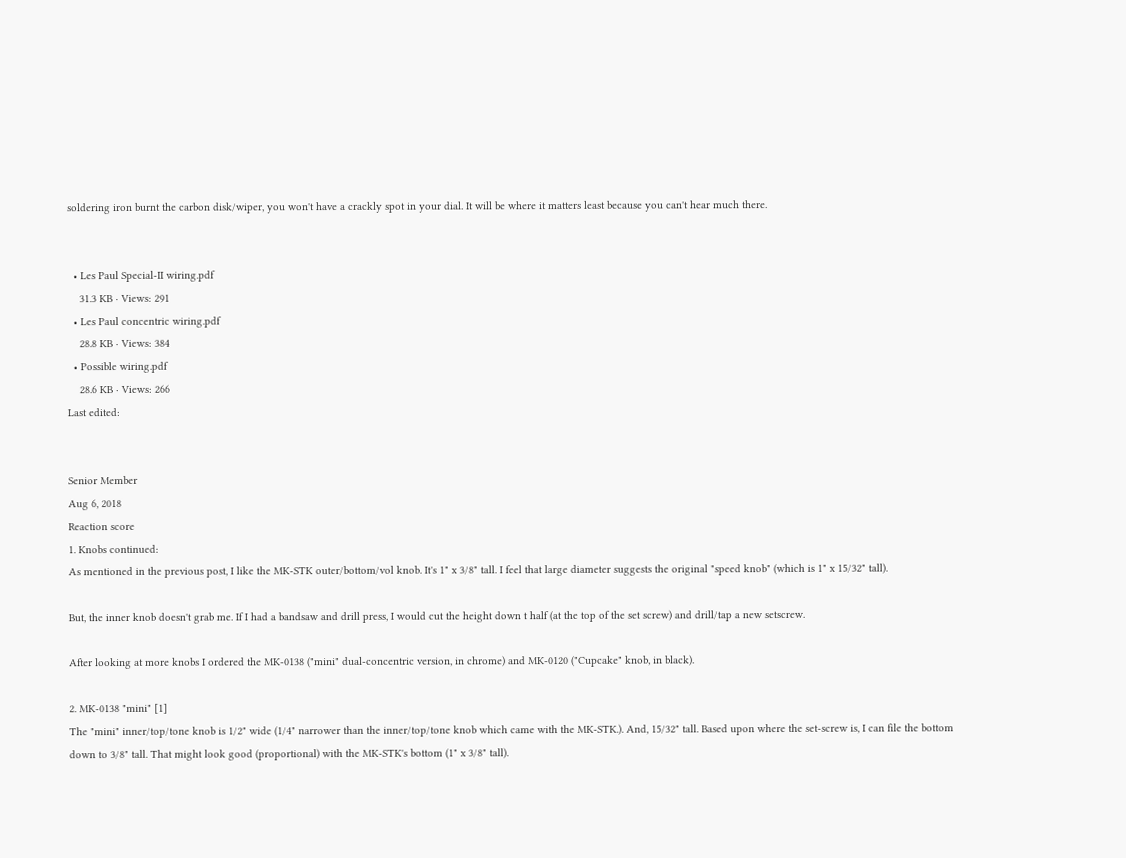soldering iron burnt the carbon disk/wiper, you won't have a crackly spot in your dial. It will be where it matters least because you can't hear much there.


  • Les Paul Special-II wiring.pdf
    31.3 KB · Views: 291
  • Les Paul concentric wiring.pdf
    28.8 KB · Views: 384
  • Possible wiring.pdf
    28.6 KB · Views: 266
Last edited:


Senior Member
Aug 6, 2018
Reaction score
1. Knobs continued:
As mentioned in the previous post, I like the MK-STK outer/bottom/vol knob. It's 1" x 3/8" tall. I feel that large diameter suggests the original "speed knob" (which is 1" x 15/32" tall).

But, the inner knob doesn't grab me. If I had a bandsaw and drill press, I would cut the height down t half (at the top of the set screw) and drill/tap a new setscrew.

After looking at more knobs I ordered the MK-0138 ("mini" dual-concentric version, in chrome) and MK-0120 ("Cupcake" knob, in black).

2. MK-0138 "mini" [1]
The "mini" inner/top/tone knob is 1/2" wide (1/4" narrower than the inner/top/tone knob which came with the MK-STK.). And, 15/32" tall. Based upon where the set-screw is, I can file the bottom down to 3/8" tall. That might look good (proportional) with the MK-STK's bottom (1" x 3/8" tall).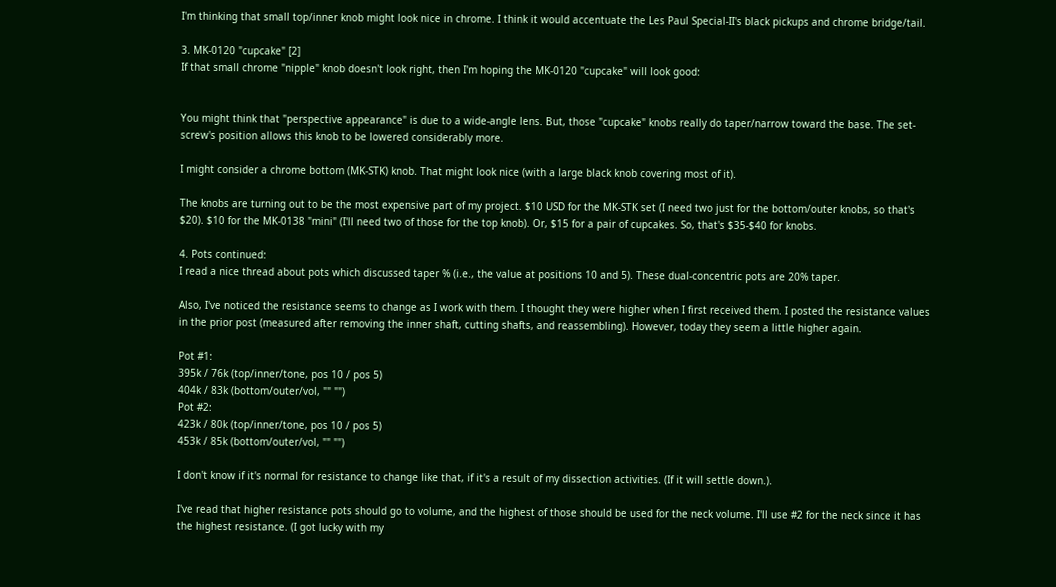I'm thinking that small top/inner knob might look nice in chrome. I think it would accentuate the Les Paul Special-II's black pickups and chrome bridge/tail.

3. MK-0120 "cupcake" [2]
If that small chrome "nipple" knob doesn't look right, then I'm hoping the MK-0120 "cupcake" will look good:


You might think that "perspective appearance" is due to a wide-angle lens. But, those "cupcake" knobs really do taper/narrow toward the base. The set-screw's position allows this knob to be lowered considerably more.

I might consider a chrome bottom (MK-STK) knob. That might look nice (with a large black knob covering most of it).

The knobs are turning out to be the most expensive part of my project. $10 USD for the MK-STK set (I need two just for the bottom/outer knobs, so that's $20). $10 for the MK-0138 "mini" (I'll need two of those for the top knob). Or, $15 for a pair of cupcakes. So, that's $35-$40 for knobs.

4. Pots continued:
I read a nice thread about pots which discussed taper % (i.e., the value at positions 10 and 5). These dual-concentric pots are 20% taper.

Also, I've noticed the resistance seems to change as I work with them. I thought they were higher when I first received them. I posted the resistance values in the prior post (measured after removing the inner shaft, cutting shafts, and reassembling). However, today they seem a little higher again.

Pot #1:
395k / 76k (top/inner/tone, pos 10 / pos 5)
404k / 83k (bottom/outer/vol, "" "")
Pot #2:
423k / 80k (top/inner/tone, pos 10 / pos 5)
453k / 85k (bottom/outer/vol, "" "")

I don't know if it's normal for resistance to change like that, if it's a result of my dissection activities. (If it will settle down.).

I've read that higher resistance pots should go to volume, and the highest of those should be used for the neck volume. I'll use #2 for the neck since it has the highest resistance. (I got lucky with my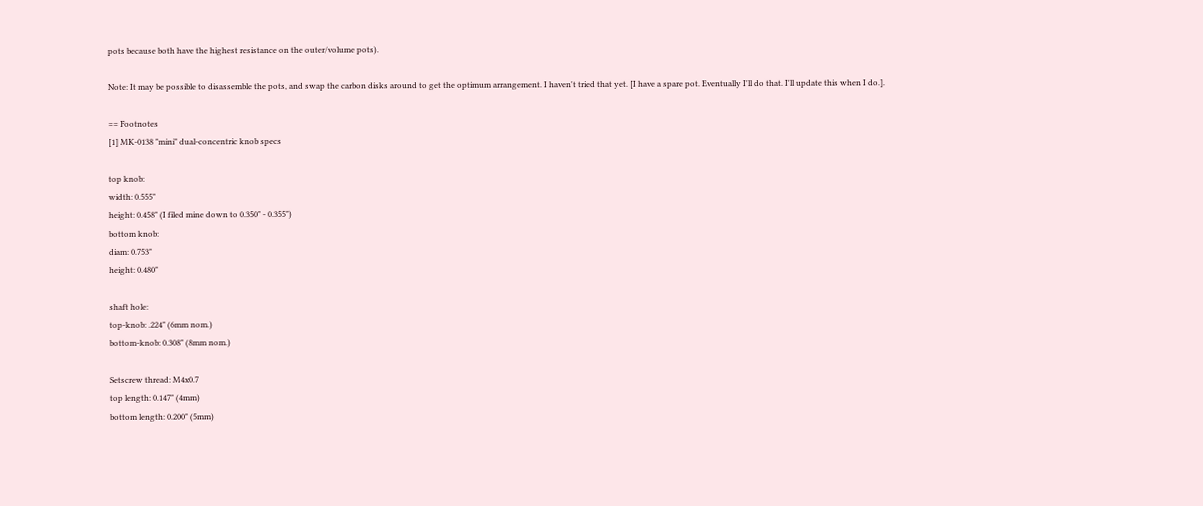pots because both have the highest resistance on the outer/volume pots).

Note: It may be possible to disassemble the pots, and swap the carbon disks around to get the optimum arrangement. I haven't tried that yet. [I have a spare pot. Eventually I'll do that. I'll update this when I do.].

== Footnotes
[1] MK-0138 "mini" dual-concentric knob specs

top knob:
width: 0.555"
height: 0.458" (I filed mine down to 0.350" - 0.355")
bottom knob:
diam: 0.753"
height: 0.480"

shaft hole:
top-knob: .224" (6mm nom.)
bottom-knob: 0.308" (8mm nom.)

Setscrew thread: M4x0.7
top length: 0.147" (4mm)
bottom length: 0.200" (5mm)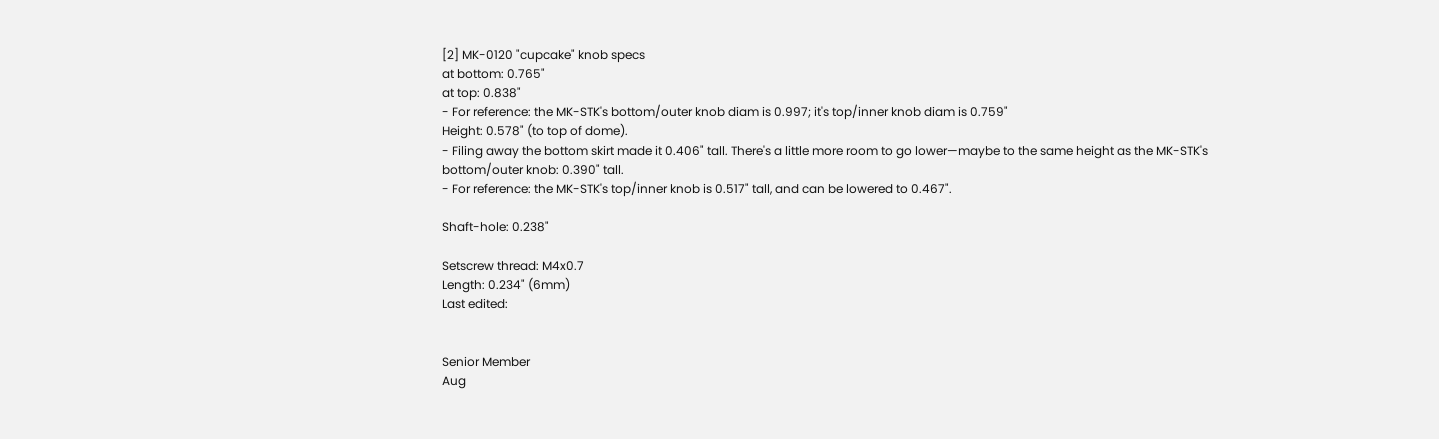[2] MK-0120 "cupcake" knob specs
at bottom: 0.765"
at top: 0.838"
- For reference: the MK-STK's bottom/outer knob diam is 0.997; it's top/inner knob diam is 0.759"
Height: 0.578" (to top of dome).
- Filing away the bottom skirt made it 0.406" tall. There's a little more room to go lower—maybe to the same height as the MK-STK's bottom/outer knob: 0.390" tall.
- For reference: the MK-STK's top/inner knob is 0.517" tall, and can be lowered to 0.467".

Shaft-hole: 0.238"

Setscrew thread: M4x0.7
Length: 0.234" (6mm)
Last edited:


Senior Member
Aug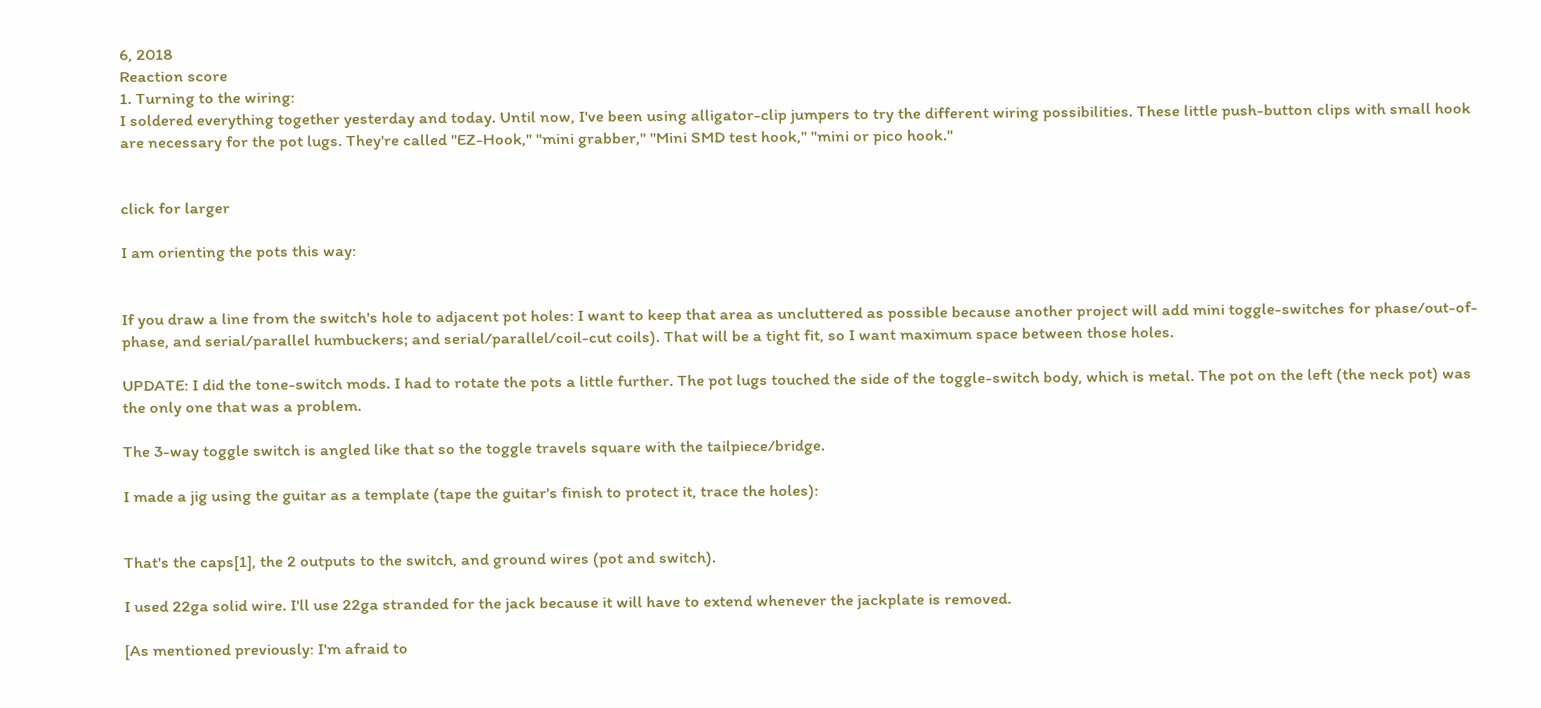6, 2018
Reaction score
1. Turning to the wiring:
I soldered everything together yesterday and today. Until now, I've been using alligator-clip jumpers to try the different wiring possibilities. These little push-button clips with small hook are necessary for the pot lugs. They're called "EZ-Hook," "mini grabber," "Mini SMD test hook," "mini or pico hook."


click for larger

I am orienting the pots this way:


If you draw a line from the switch's hole to adjacent pot holes: I want to keep that area as uncluttered as possible because another project will add mini toggle-switches for phase/out-of-phase, and serial/parallel humbuckers; and serial/parallel/coil-cut coils). That will be a tight fit, so I want maximum space between those holes.

UPDATE: I did the tone-switch mods. I had to rotate the pots a little further. The pot lugs touched the side of the toggle-switch body, which is metal. The pot on the left (the neck pot) was the only one that was a problem.

The 3-way toggle switch is angled like that so the toggle travels square with the tailpiece/bridge.

I made a jig using the guitar as a template (tape the guitar's finish to protect it, trace the holes):


That's the caps[1], the 2 outputs to the switch, and ground wires (pot and switch).

I used 22ga solid wire. I'll use 22ga stranded for the jack because it will have to extend whenever the jackplate is removed.

[As mentioned previously: I'm afraid to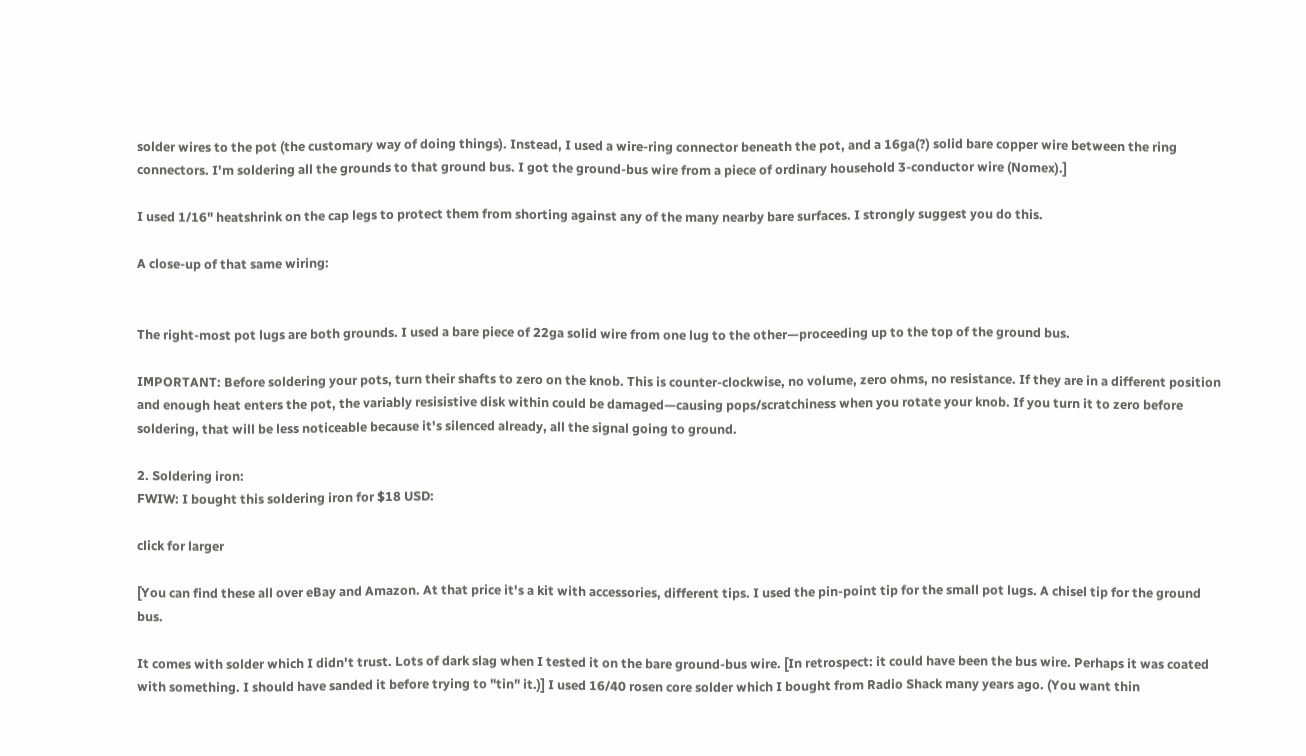solder wires to the pot (the customary way of doing things). Instead, I used a wire-ring connector beneath the pot, and a 16ga(?) solid bare copper wire between the ring connectors. I'm soldering all the grounds to that ground bus. I got the ground-bus wire from a piece of ordinary household 3-conductor wire (Nomex).]

I used 1/16" heatshrink on the cap legs to protect them from shorting against any of the many nearby bare surfaces. I strongly suggest you do this.

A close-up of that same wiring:


The right-most pot lugs are both grounds. I used a bare piece of 22ga solid wire from one lug to the other—proceeding up to the top of the ground bus.

IMPORTANT: Before soldering your pots, turn their shafts to zero on the knob. This is counter-clockwise, no volume, zero ohms, no resistance. If they are in a different position and enough heat enters the pot, the variably resisistive disk within could be damaged—causing pops/scratchiness when you rotate your knob. If you turn it to zero before soldering, that will be less noticeable because it's silenced already, all the signal going to ground.

2. Soldering iron:
FWIW: I bought this soldering iron for $18 USD:

click for larger

[You can find these all over eBay and Amazon. At that price it's a kit with accessories, different tips. I used the pin-point tip for the small pot lugs. A chisel tip for the ground bus.

It comes with solder which I didn't trust. Lots of dark slag when I tested it on the bare ground-bus wire. [In retrospect: it could have been the bus wire. Perhaps it was coated with something. I should have sanded it before trying to "tin" it.)] I used 16/40 rosen core solder which I bought from Radio Shack many years ago. (You want thin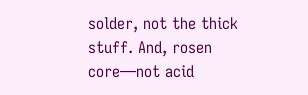solder, not the thick stuff. And, rosen core—not acid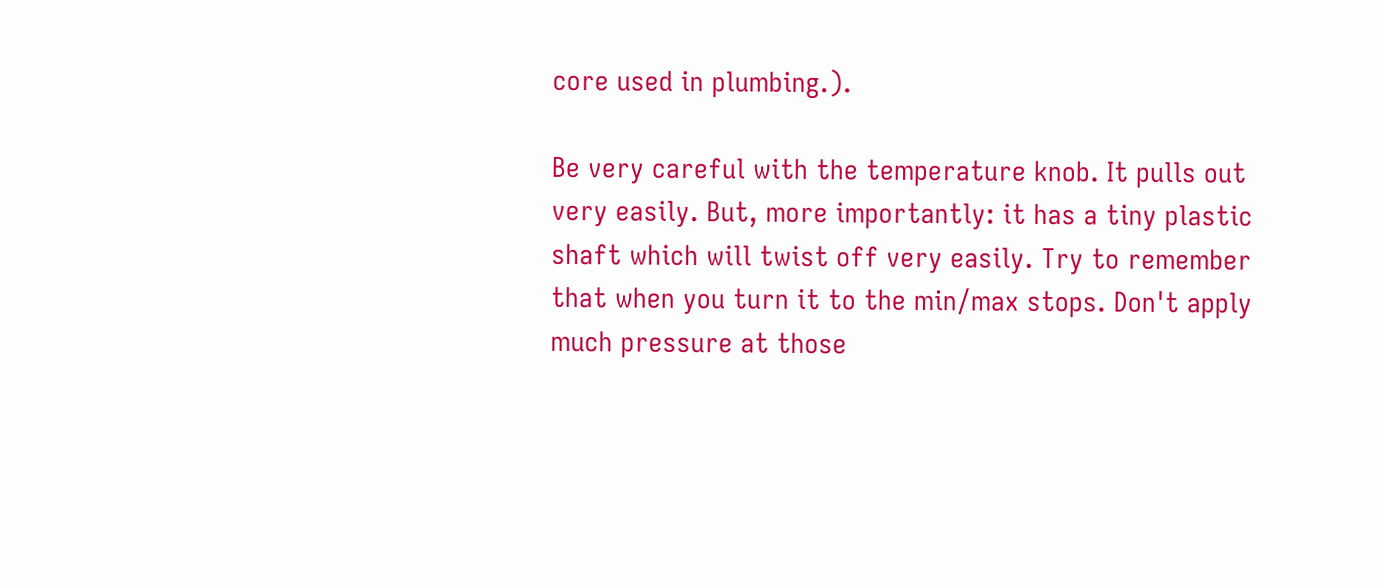core used in plumbing.).

Be very careful with the temperature knob. It pulls out very easily. But, more importantly: it has a tiny plastic shaft which will twist off very easily. Try to remember that when you turn it to the min/max stops. Don't apply much pressure at those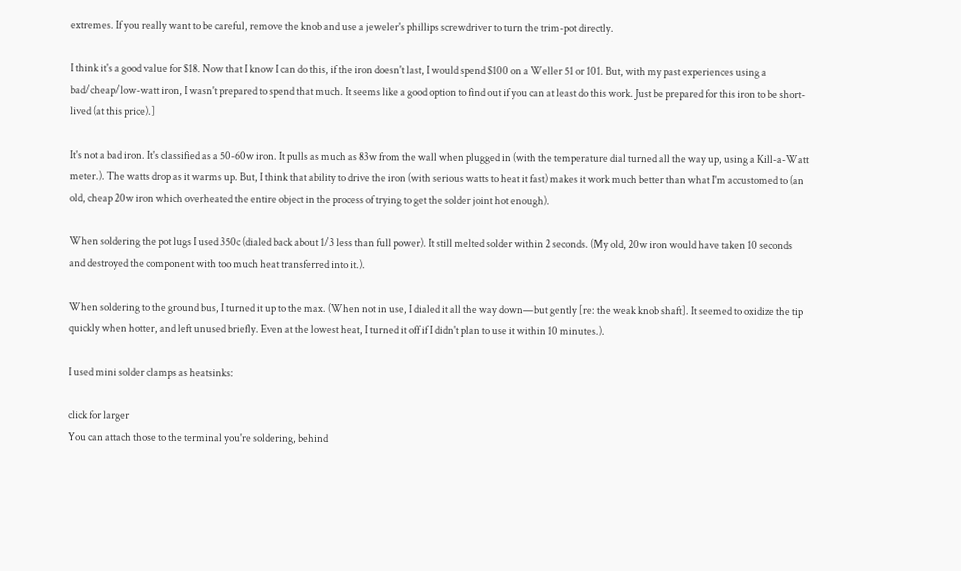extremes. If you really want to be careful, remove the knob and use a jeweler's phillips screwdriver to turn the trim-pot directly.

I think it's a good value for $18. Now that I know I can do this, if the iron doesn't last, I would spend $100 on a Weller 51 or 101. But, with my past experiences using a bad/cheap/low-watt iron, I wasn't prepared to spend that much. It seems like a good option to find out if you can at least do this work. Just be prepared for this iron to be short-lived (at this price).]

It's not a bad iron. It's classified as a 50-60w iron. It pulls as much as 83w from the wall when plugged in (with the temperature dial turned all the way up, using a Kill-a-Watt meter.). The watts drop as it warms up. But, I think that ability to drive the iron (with serious watts to heat it fast) makes it work much better than what I'm accustomed to (an old, cheap 20w iron which overheated the entire object in the process of trying to get the solder joint hot enough).

When soldering the pot lugs I used 350c (dialed back about 1/3 less than full power). It still melted solder within 2 seconds. (My old, 20w iron would have taken 10 seconds and destroyed the component with too much heat transferred into it.).

When soldering to the ground bus, I turned it up to the max. (When not in use, I dialed it all the way down—but gently [re: the weak knob shaft]. It seemed to oxidize the tip quickly when hotter, and left unused briefly. Even at the lowest heat, I turned it off if I didn't plan to use it within 10 minutes.).

I used mini solder clamps as heatsinks:

click for larger
You can attach those to the terminal you're soldering, behind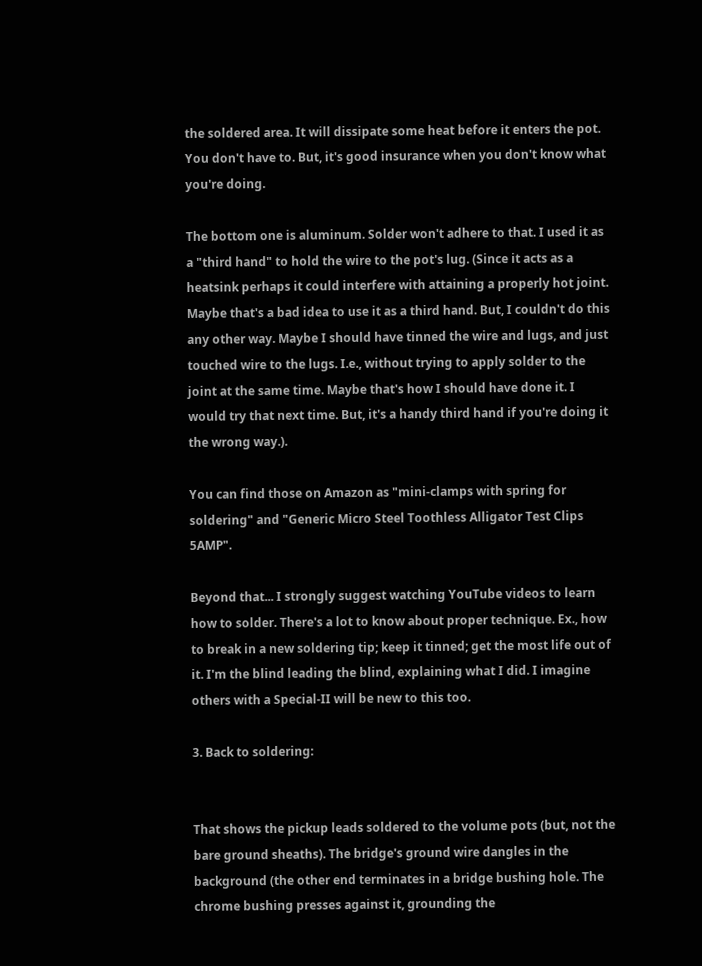the soldered area. It will dissipate some heat before it enters the pot. You don't have to. But, it's good insurance when you don't know what you're doing.

The bottom one is aluminum. Solder won't adhere to that. I used it as a "third hand" to hold the wire to the pot's lug. (Since it acts as a heatsink perhaps it could interfere with attaining a properly hot joint. Maybe that's a bad idea to use it as a third hand. But, I couldn't do this any other way. Maybe I should have tinned the wire and lugs, and just touched wire to the lugs. I.e., without trying to apply solder to the joint at the same time. Maybe that's how I should have done it. I would try that next time. But, it's a handy third hand if you're doing it the wrong way.).

You can find those on Amazon as "mini-clamps with spring for soldering" and "Generic Micro Steel Toothless Alligator Test Clips 5AMP".

Beyond that... I strongly suggest watching YouTube videos to learn how to solder. There's a lot to know about proper technique. Ex., how to break in a new soldering tip; keep it tinned; get the most life out of it. I'm the blind leading the blind, explaining what I did. I imagine others with a Special-II will be new to this too.

3. Back to soldering:


That shows the pickup leads soldered to the volume pots (but, not the bare ground sheaths). The bridge's ground wire dangles in the background (the other end terminates in a bridge bushing hole. The chrome bushing presses against it, grounding the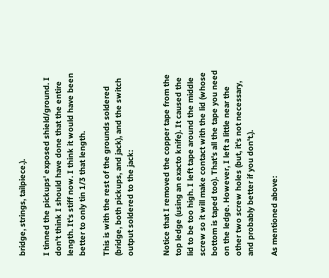bridge, strings, tailpiece.).

I tinned the pickups' exposed shield/ground. I don't think I should have done that the entire length. It's stiff now. I think it would have been better to only tin 1/3 that length.

This is with the rest of the grounds soldered (bridge, both pickups, and jack), and the switch output soldered to the jack:


Notice that I removed the copper tape from the top ledge (using an exacto knife). It caused the lid to be too high. I left tape around the middle screw so it will make contact with the lid (whose bottom is taped too). That's all the tape you need on the ledge. However, I left a little near the other two screw holes (but, it's not necessary, and probably better if you don't.).

As mentioned above: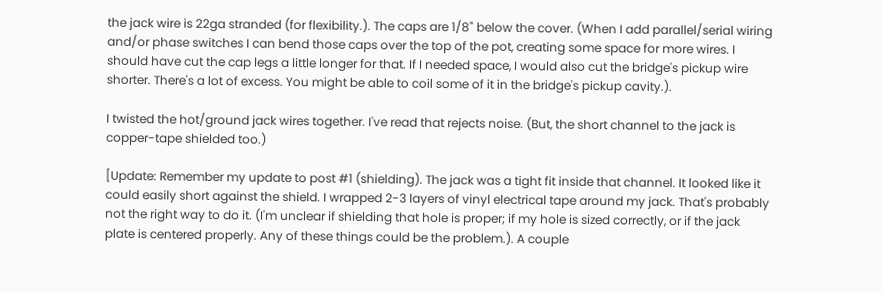the jack wire is 22ga stranded (for flexibility.). The caps are 1/8" below the cover. (When I add parallel/serial wiring and/or phase switches I can bend those caps over the top of the pot, creating some space for more wires. I should have cut the cap legs a little longer for that. If I needed space, I would also cut the bridge's pickup wire shorter. There's a lot of excess. You might be able to coil some of it in the bridge's pickup cavity.).

I twisted the hot/ground jack wires together. I've read that rejects noise. (But, the short channel to the jack is copper-tape shielded too.)

[Update: Remember my update to post #1 (shielding). The jack was a tight fit inside that channel. It looked like it could easily short against the shield. I wrapped 2-3 layers of vinyl electrical tape around my jack. That's probably not the right way to do it. (I'm unclear if shielding that hole is proper; if my hole is sized correctly, or if the jack plate is centered properly. Any of these things could be the problem.). A couple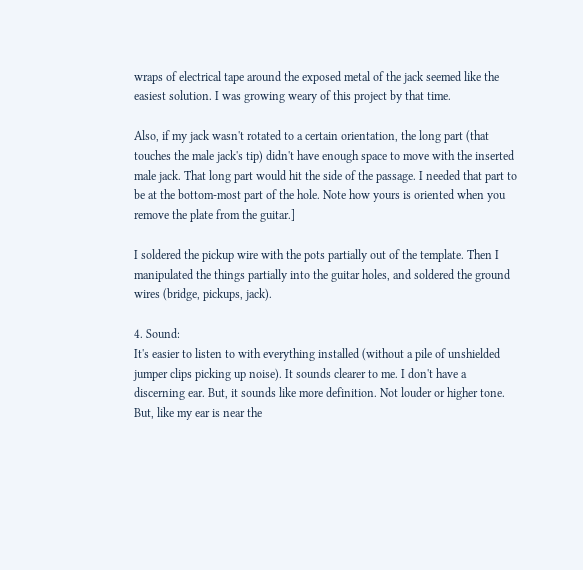wraps of electrical tape around the exposed metal of the jack seemed like the easiest solution. I was growing weary of this project by that time.

Also, if my jack wasn't rotated to a certain orientation, the long part (that touches the male jack's tip) didn't have enough space to move with the inserted male jack. That long part would hit the side of the passage. I needed that part to be at the bottom-most part of the hole. Note how yours is oriented when you remove the plate from the guitar.]

I soldered the pickup wire with the pots partially out of the template. Then I manipulated the things partially into the guitar holes, and soldered the ground wires (bridge, pickups, jack).

4. Sound:
It's easier to listen to with everything installed (without a pile of unshielded jumper clips picking up noise). It sounds clearer to me. I don't have a discerning ear. But, it sounds like more definition. Not louder or higher tone. But, like my ear is near the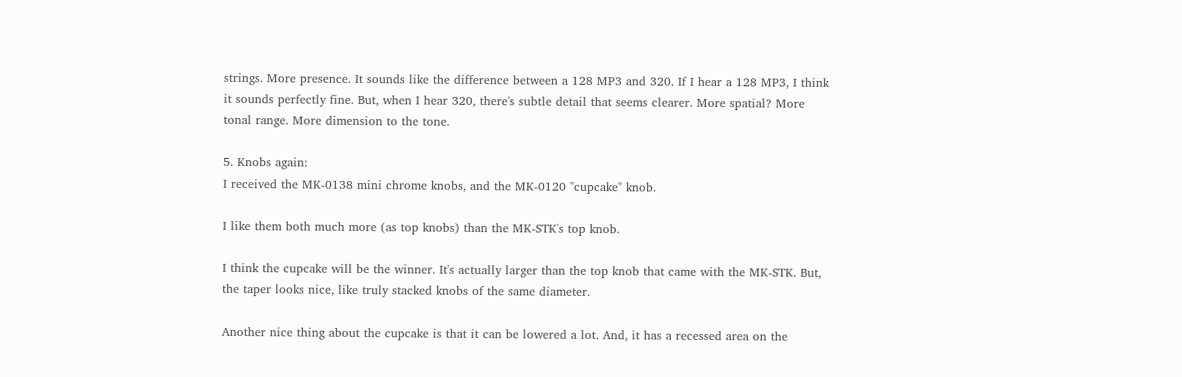strings. More presence. It sounds like the difference between a 128 MP3 and 320. If I hear a 128 MP3, I think it sounds perfectly fine. But, when I hear 320, there's subtle detail that seems clearer. More spatial? More tonal range. More dimension to the tone.

5. Knobs again:
I received the MK-0138 mini chrome knobs, and the MK-0120 "cupcake" knob.

I like them both much more (as top knobs) than the MK-STK's top knob.

I think the cupcake will be the winner. It's actually larger than the top knob that came with the MK-STK. But, the taper looks nice, like truly stacked knobs of the same diameter.

Another nice thing about the cupcake is that it can be lowered a lot. And, it has a recessed area on the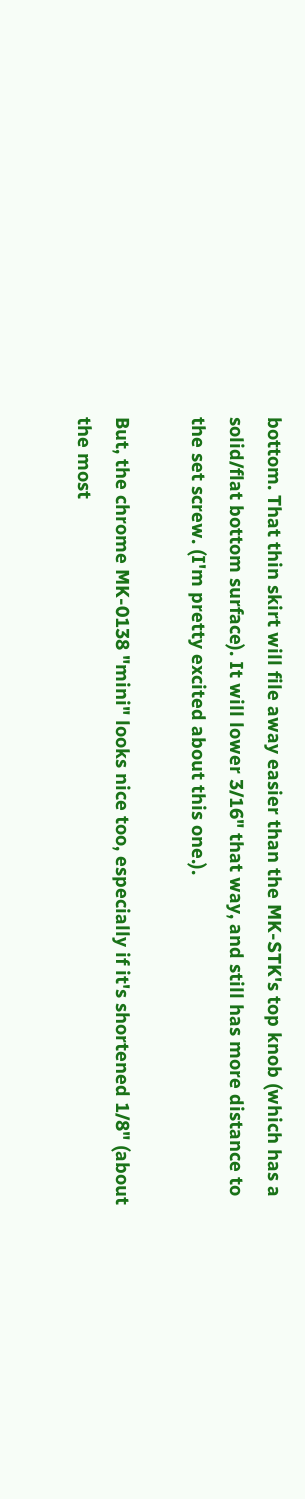bottom. That thin skirt will file away easier than the MK-STK's top knob (which has a solid/flat bottom surface). It will lower 3/16" that way, and still has more distance to the set screw. (I'm pretty excited about this one.).

But, the chrome MK-0138 "mini" looks nice too, especially if it's shortened 1/8" (about the most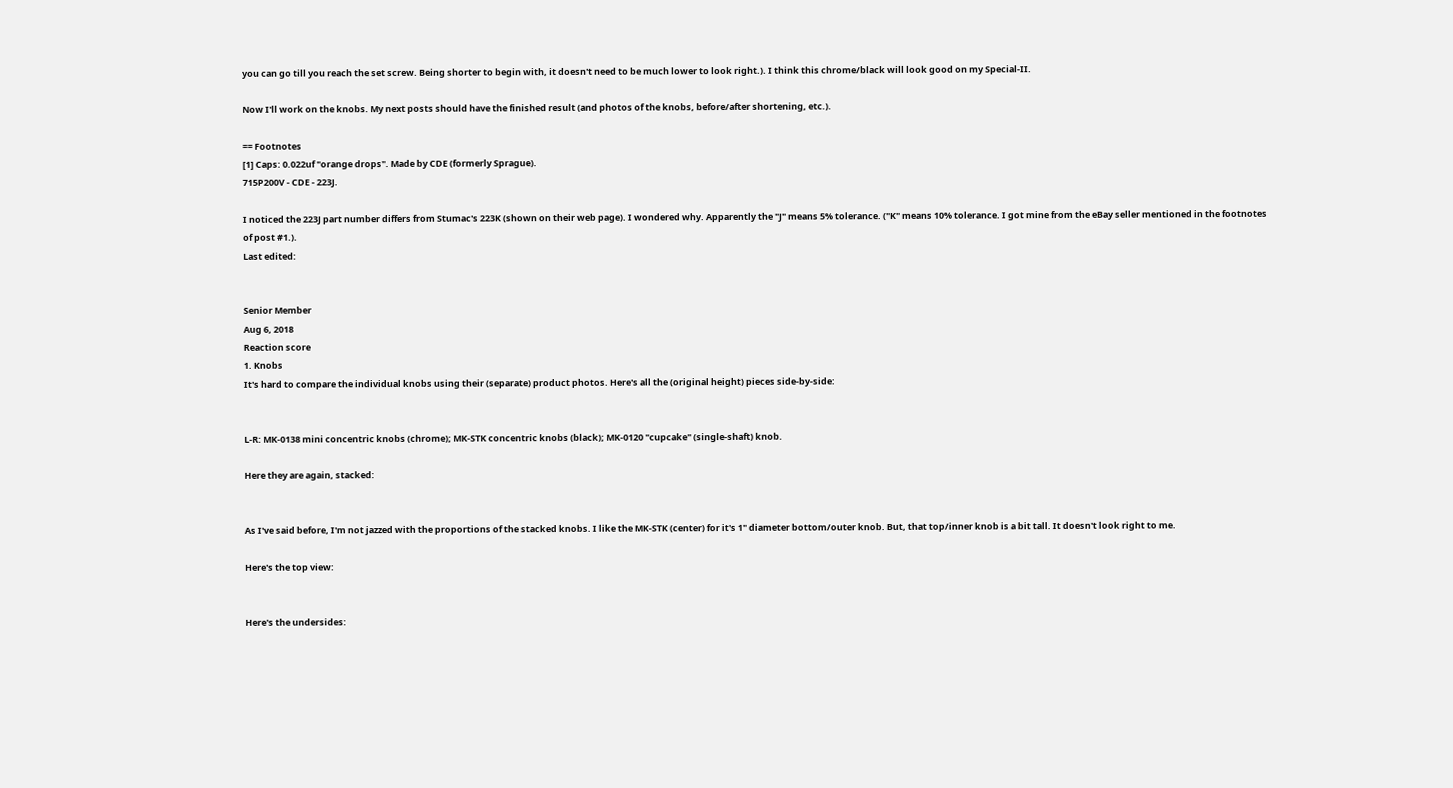you can go till you reach the set screw. Being shorter to begin with, it doesn't need to be much lower to look right.). I think this chrome/black will look good on my Special-II.

Now I'll work on the knobs. My next posts should have the finished result (and photos of the knobs, before/after shortening, etc.).

== Footnotes
[1] Caps: 0.022uf "orange drops". Made by CDE (formerly Sprague).
715P200V - CDE - 223J.

I noticed the 223J part number differs from Stumac's 223K (shown on their web page). I wondered why. Apparently the "J" means 5% tolerance. ("K" means 10% tolerance. I got mine from the eBay seller mentioned in the footnotes of post #1.).
Last edited:


Senior Member
Aug 6, 2018
Reaction score
1. Knobs
It's hard to compare the individual knobs using their (separate) product photos. Here's all the (original height) pieces side-by-side:


L-R: MK-0138 mini concentric knobs (chrome); MK-STK concentric knobs (black); MK-0120 "cupcake" (single-shaft) knob.

Here they are again, stacked:


As I've said before, I'm not jazzed with the proportions of the stacked knobs. I like the MK-STK (center) for it's 1" diameter bottom/outer knob. But, that top/inner knob is a bit tall. It doesn't look right to me.

Here's the top view:


Here's the undersides: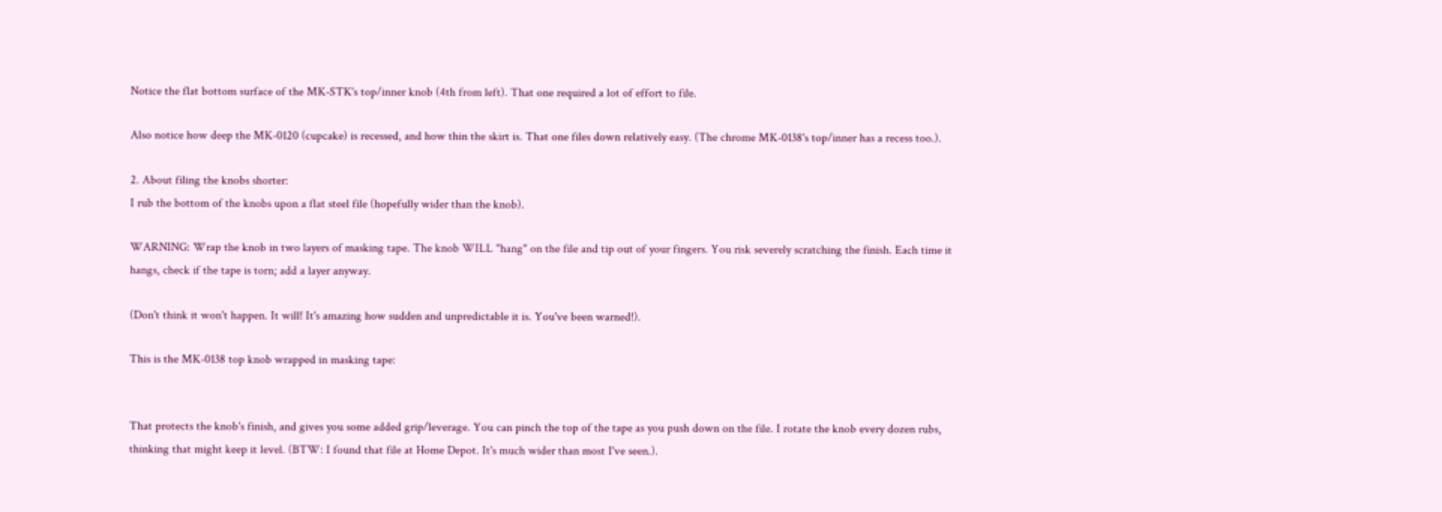Notice the flat bottom surface of the MK-STK's top/inner knob (4th from left). That one required a lot of effort to file.

Also notice how deep the MK-0120 (cupcake) is recessed, and how thin the skirt is. That one files down relatively easy. (The chrome MK-0138's top/inner has a recess too.).

2. About filing the knobs shorter:
I rub the bottom of the knobs upon a flat steel file (hopefully wider than the knob).

WARNING: Wrap the knob in two layers of masking tape. The knob WILL "hang" on the file and tip out of your fingers. You risk severely scratching the finish. Each time it hangs, check if the tape is torn; add a layer anyway.

(Don't think it won't happen. It will! It's amazing how sudden and unpredictable it is. You've been warned!).

This is the MK-0138 top knob wrapped in masking tape:


That protects the knob's finish, and gives you some added grip/leverage. You can pinch the top of the tape as you push down on the file. I rotate the knob every dozen rubs, thinking that might keep it level. (BTW: I found that file at Home Depot. It's much wider than most I've seen.).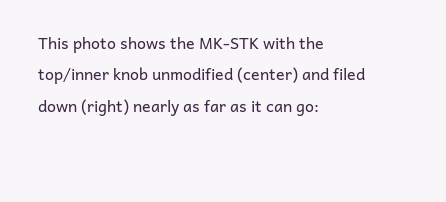This photo shows the MK-STK with the top/inner knob unmodified (center) and filed down (right) nearly as far as it can go: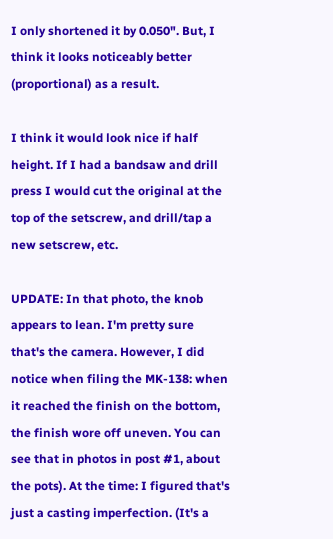I only shortened it by 0.050". But, I think it looks noticeably better (proportional) as a result.

I think it would look nice if half height. If I had a bandsaw and drill press I would cut the original at the top of the setscrew, and drill/tap a new setscrew, etc.

UPDATE: In that photo, the knob appears to lean. I'm pretty sure that's the camera. However, I did notice when filing the MK-138: when it reached the finish on the bottom, the finish wore off uneven. You can see that in photos in post #1, about the pots). At the time: I figured that's just a casting imperfection. (It's a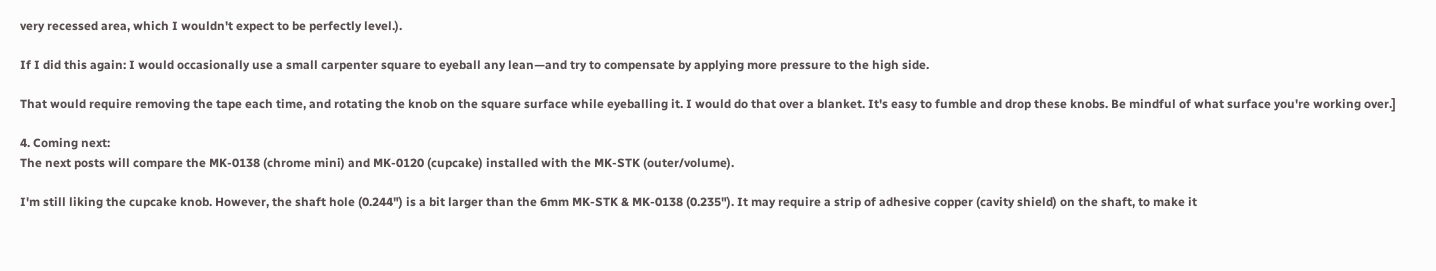very recessed area, which I wouldn't expect to be perfectly level.).

If I did this again: I would occasionally use a small carpenter square to eyeball any lean—and try to compensate by applying more pressure to the high side.

That would require removing the tape each time, and rotating the knob on the square surface while eyeballing it. I would do that over a blanket. It's easy to fumble and drop these knobs. Be mindful of what surface you're working over.]

4. Coming next:
The next posts will compare the MK-0138 (chrome mini) and MK-0120 (cupcake) installed with the MK-STK (outer/volume).

I'm still liking the cupcake knob. However, the shaft hole (0.244") is a bit larger than the 6mm MK-STK & MK-0138 (0.235"). It may require a strip of adhesive copper (cavity shield) on the shaft, to make it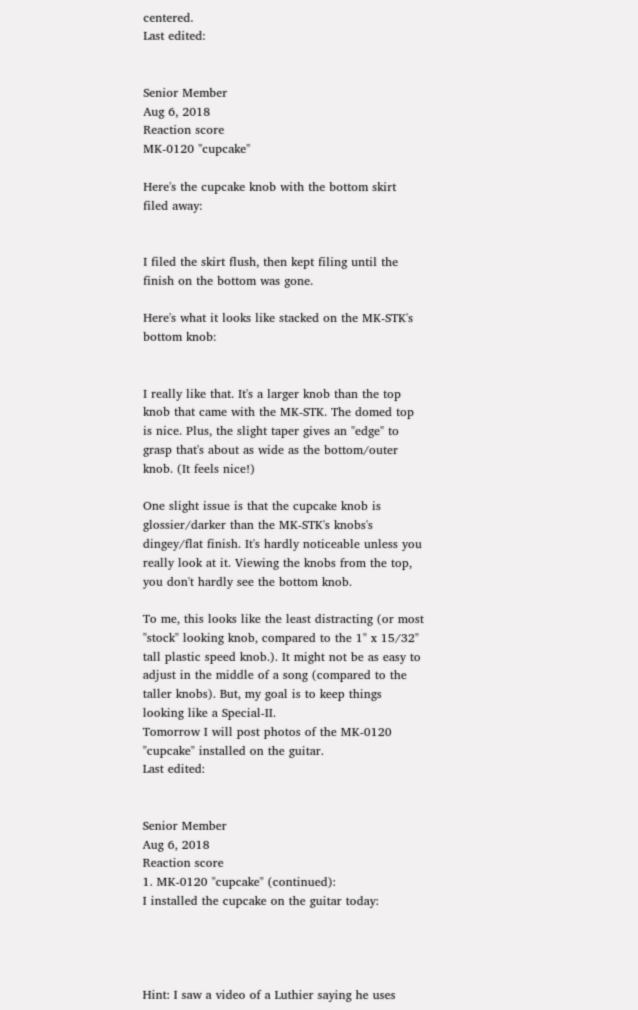centered.
Last edited:


Senior Member
Aug 6, 2018
Reaction score
MK-0120 "cupcake"

Here's the cupcake knob with the bottom skirt filed away:


I filed the skirt flush, then kept filing until the finish on the bottom was gone.

Here's what it looks like stacked on the MK-STK's bottom knob:


I really like that. It's a larger knob than the top knob that came with the MK-STK. The domed top is nice. Plus, the slight taper gives an "edge" to grasp that's about as wide as the bottom/outer knob. (It feels nice!)

One slight issue is that the cupcake knob is glossier/darker than the MK-STK's knobs's dingey/flat finish. It's hardly noticeable unless you really look at it. Viewing the knobs from the top, you don't hardly see the bottom knob.

To me, this looks like the least distracting (or most "stock" looking knob, compared to the 1" x 15/32" tall plastic speed knob.). It might not be as easy to adjust in the middle of a song (compared to the taller knobs). But, my goal is to keep things looking like a Special-II.
Tomorrow I will post photos of the MK-0120 "cupcake" installed on the guitar.
Last edited:


Senior Member
Aug 6, 2018
Reaction score
1. MK-0120 "cupcake" (continued):
I installed the cupcake on the guitar today:




Hint: I saw a video of a Luthier saying he uses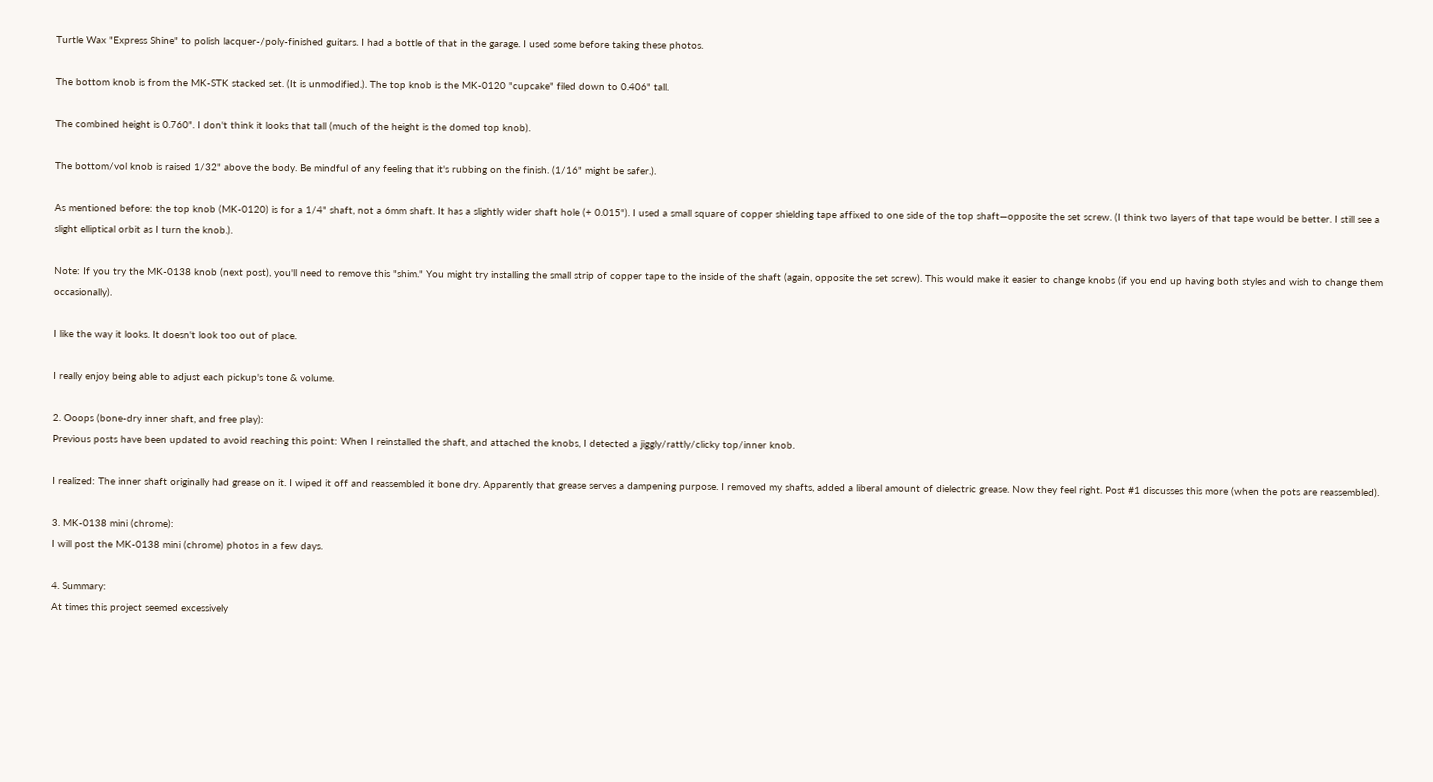Turtle Wax "Express Shine" to polish lacquer-/poly-finished guitars. I had a bottle of that in the garage. I used some before taking these photos.

The bottom knob is from the MK-STK stacked set. (It is unmodified.). The top knob is the MK-0120 "cupcake" filed down to 0.406" tall.

The combined height is 0.760". I don't think it looks that tall (much of the height is the domed top knob).

The bottom/vol knob is raised 1/32" above the body. Be mindful of any feeling that it's rubbing on the finish. (1/16" might be safer.).

As mentioned before: the top knob (MK-0120) is for a 1/4" shaft, not a 6mm shaft. It has a slightly wider shaft hole (+ 0.015"). I used a small square of copper shielding tape affixed to one side of the top shaft—opposite the set screw. (I think two layers of that tape would be better. I still see a slight elliptical orbit as I turn the knob.).

Note: If you try the MK-0138 knob (next post), you'll need to remove this "shim." You might try installing the small strip of copper tape to the inside of the shaft (again, opposite the set screw). This would make it easier to change knobs (if you end up having both styles and wish to change them occasionally).

I like the way it looks. It doesn't look too out of place.

I really enjoy being able to adjust each pickup's tone & volume.

2. Ooops (bone-dry inner shaft, and free play):
Previous posts have been updated to avoid reaching this point: When I reinstalled the shaft, and attached the knobs, I detected a jiggly/rattly/clicky top/inner knob.

I realized: The inner shaft originally had grease on it. I wiped it off and reassembled it bone dry. Apparently that grease serves a dampening purpose. I removed my shafts, added a liberal amount of dielectric grease. Now they feel right. Post #1 discusses this more (when the pots are reassembled).

3. MK-0138 mini (chrome):
I will post the MK-0138 mini (chrome) photos in a few days.

4. Summary:
At times this project seemed excessively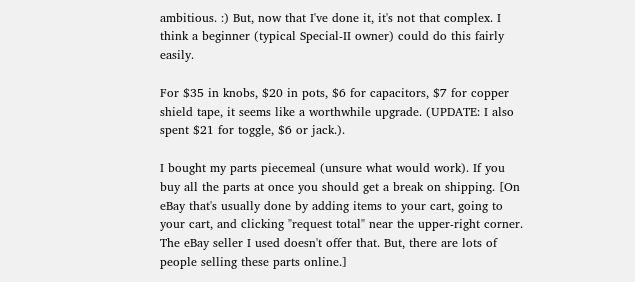ambitious. :) But, now that I've done it, it's not that complex. I think a beginner (typical Special-II owner) could do this fairly easily.

For $35 in knobs, $20 in pots, $6 for capacitors, $7 for copper shield tape, it seems like a worthwhile upgrade. (UPDATE: I also spent $21 for toggle, $6 or jack.).

I bought my parts piecemeal (unsure what would work). If you buy all the parts at once you should get a break on shipping. [On eBay that's usually done by adding items to your cart, going to your cart, and clicking "request total" near the upper-right corner. The eBay seller I used doesn't offer that. But, there are lots of people selling these parts online.]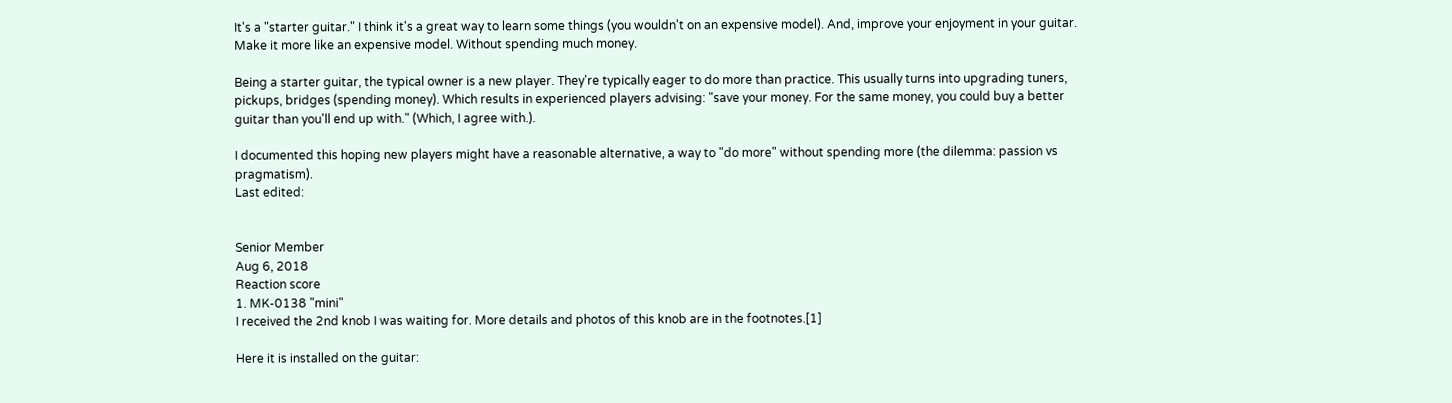It's a "starter guitar." I think it's a great way to learn some things (you wouldn't on an expensive model). And, improve your enjoyment in your guitar. Make it more like an expensive model. Without spending much money.

Being a starter guitar, the typical owner is a new player. They're typically eager to do more than practice. This usually turns into upgrading tuners, pickups, bridges (spending money). Which results in experienced players advising: "save your money. For the same money, you could buy a better guitar than you'll end up with." (Which, I agree with.).

I documented this hoping new players might have a reasonable alternative, a way to "do more" without spending more (the dilemma: passion vs pragmatism).
Last edited:


Senior Member
Aug 6, 2018
Reaction score
1. MK-0138 "mini"
I received the 2nd knob I was waiting for. More details and photos of this knob are in the footnotes.[1]

Here it is installed on the guitar: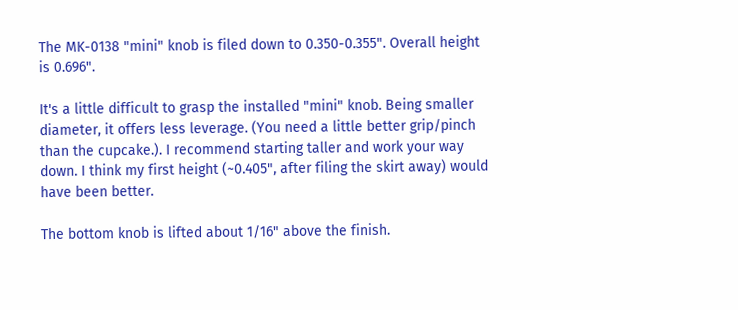The MK-0138 "mini" knob is filed down to 0.350-0.355". Overall height is 0.696".

It's a little difficult to grasp the installed "mini" knob. Being smaller diameter, it offers less leverage. (You need a little better grip/pinch than the cupcake.). I recommend starting taller and work your way down. I think my first height (~0.405", after filing the skirt away) would have been better.

The bottom knob is lifted about 1/16" above the finish.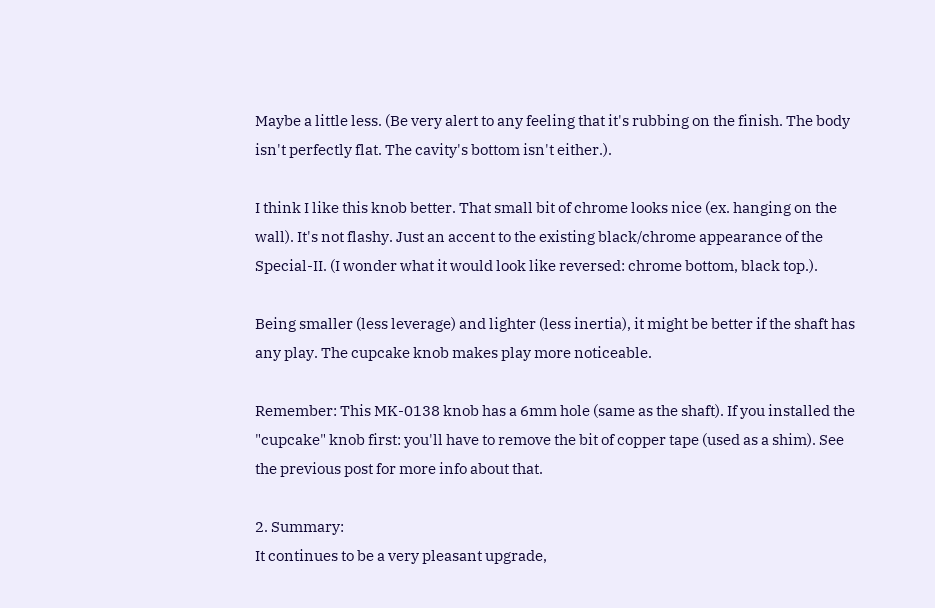Maybe a little less. (Be very alert to any feeling that it's rubbing on the finish. The body isn't perfectly flat. The cavity's bottom isn't either.).

I think I like this knob better. That small bit of chrome looks nice (ex. hanging on the wall). It's not flashy. Just an accent to the existing black/chrome appearance of the Special-II. (I wonder what it would look like reversed: chrome bottom, black top.).

Being smaller (less leverage) and lighter (less inertia), it might be better if the shaft has any play. The cupcake knob makes play more noticeable.

Remember: This MK-0138 knob has a 6mm hole (same as the shaft). If you installed the "cupcake" knob first: you'll have to remove the bit of copper tape (used as a shim). See the previous post for more info about that.

2. Summary:
It continues to be a very pleasant upgrade,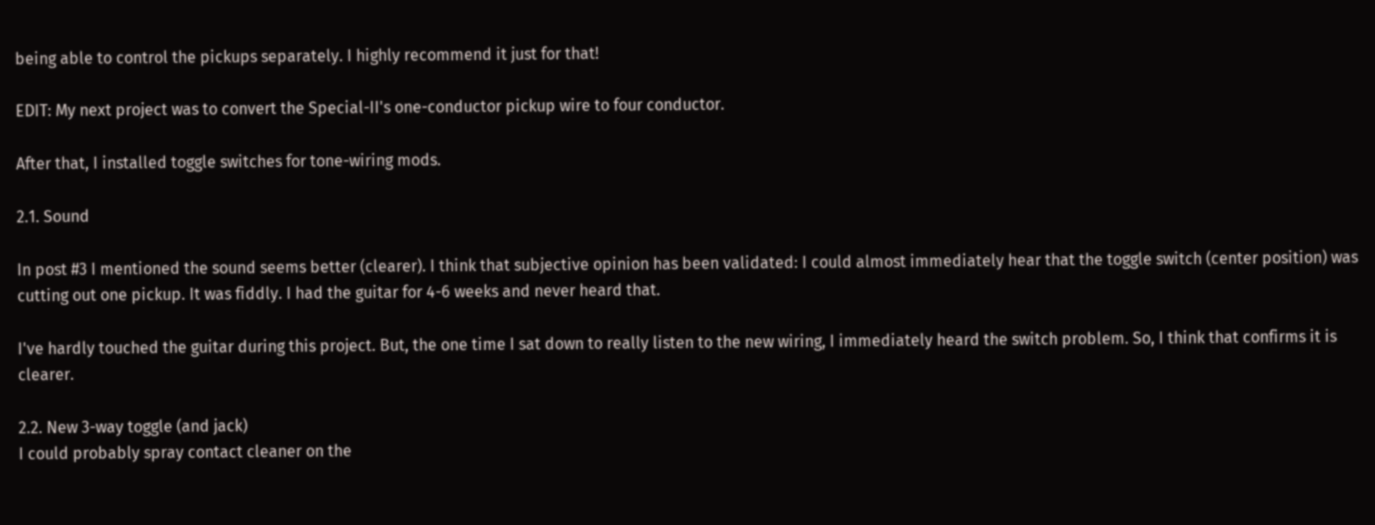being able to control the pickups separately. I highly recommend it just for that!

EDIT: My next project was to convert the Special-II's one-conductor pickup wire to four conductor.

After that, I installed toggle switches for tone-wiring mods.

2.1. Sound

In post #3 I mentioned the sound seems better (clearer). I think that subjective opinion has been validated: I could almost immediately hear that the toggle switch (center position) was cutting out one pickup. It was fiddly. I had the guitar for 4-6 weeks and never heard that.

I've hardly touched the guitar during this project. But, the one time I sat down to really listen to the new wiring, I immediately heard the switch problem. So, I think that confirms it is clearer.

2.2. New 3-way toggle (and jack)
I could probably spray contact cleaner on the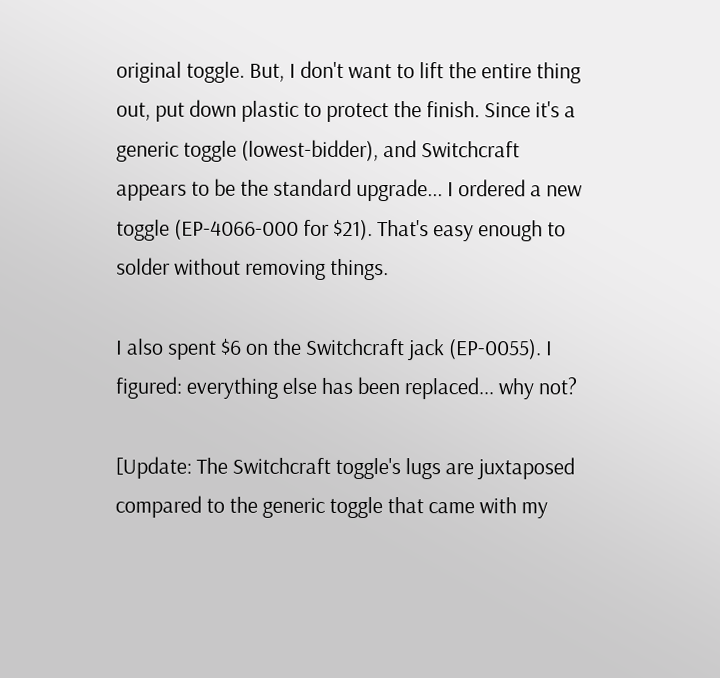original toggle. But, I don't want to lift the entire thing out, put down plastic to protect the finish. Since it's a generic toggle (lowest-bidder), and Switchcraft appears to be the standard upgrade... I ordered a new toggle (EP-4066-000 for $21). That's easy enough to solder without removing things.

I also spent $6 on the Switchcraft jack (EP-0055). I figured: everything else has been replaced... why not?

[Update: The Switchcraft toggle's lugs are juxtaposed compared to the generic toggle that came with my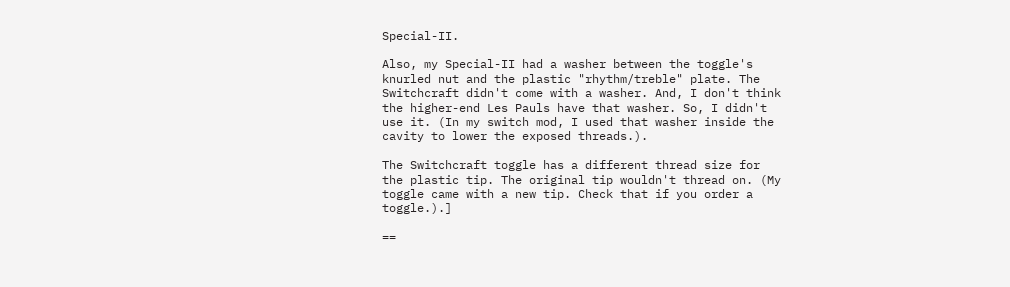Special-II.

Also, my Special-II had a washer between the toggle's knurled nut and the plastic "rhythm/treble" plate. The Switchcraft didn't come with a washer. And, I don't think the higher-end Les Pauls have that washer. So, I didn't use it. (In my switch mod, I used that washer inside the cavity to lower the exposed threads.).

The Switchcraft toggle has a different thread size for the plastic tip. The original tip wouldn't thread on. (My toggle came with a new tip. Check that if you order a toggle.).]

==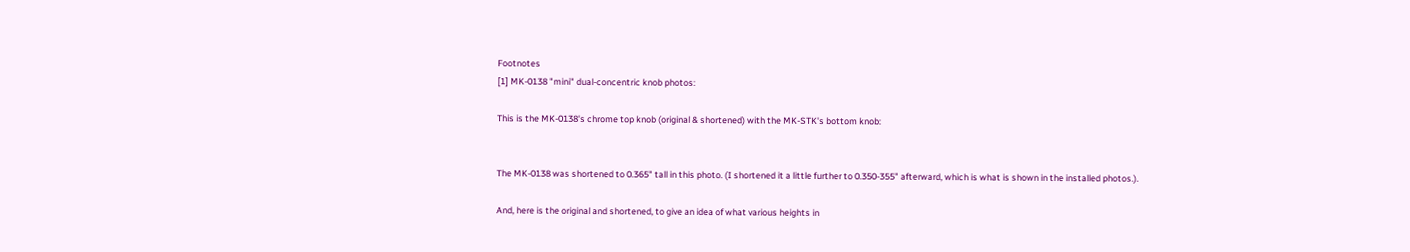Footnotes
[1] MK-0138 "mini" dual-concentric knob photos:

This is the MK-0138's chrome top knob (original & shortened) with the MK-STK's bottom knob:


The MK-0138 was shortened to 0.365" tall in this photo. (I shortened it a little further to 0.350-355" afterward, which is what is shown in the installed photos.).

And, here is the original and shortened, to give an idea of what various heights in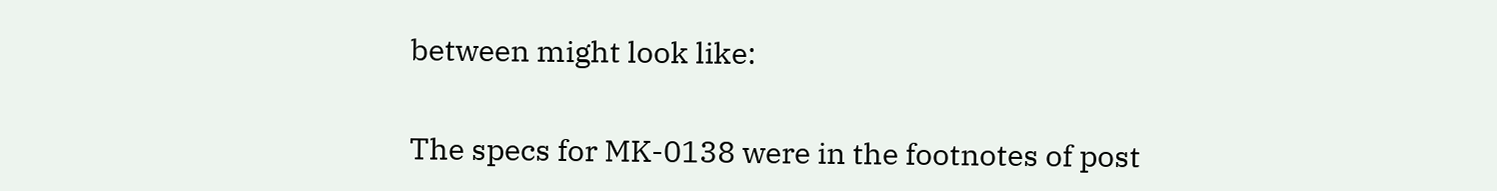between might look like:


The specs for MK-0138 were in the footnotes of post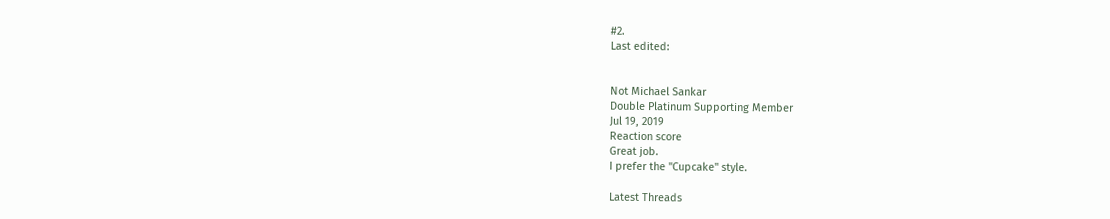#2.
Last edited:


Not Michael Sankar
Double Platinum Supporting Member
Jul 19, 2019
Reaction score
Great job.
I prefer the "Cupcake" style.

Latest Threads